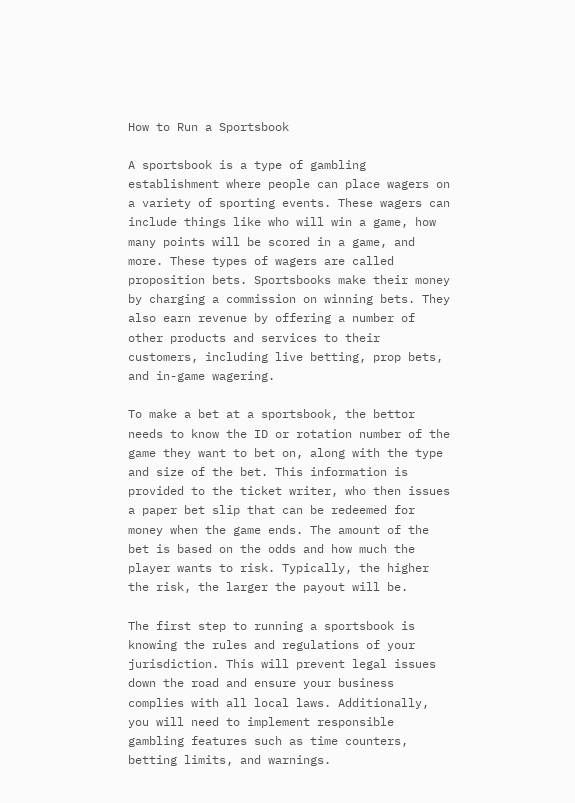How to Run a Sportsbook

A sportsbook is a type of gambling establishment where people can place wagers on a variety of sporting events. These wagers can include things like who will win a game, how many points will be scored in a game, and more. These types of wagers are called proposition bets. Sportsbooks make their money by charging a commission on winning bets. They also earn revenue by offering a number of other products and services to their customers, including live betting, prop bets, and in-game wagering.

To make a bet at a sportsbook, the bettor needs to know the ID or rotation number of the game they want to bet on, along with the type and size of the bet. This information is provided to the ticket writer, who then issues a paper bet slip that can be redeemed for money when the game ends. The amount of the bet is based on the odds and how much the player wants to risk. Typically, the higher the risk, the larger the payout will be.

The first step to running a sportsbook is knowing the rules and regulations of your jurisdiction. This will prevent legal issues down the road and ensure your business complies with all local laws. Additionally, you will need to implement responsible gambling features such as time counters, betting limits, and warnings.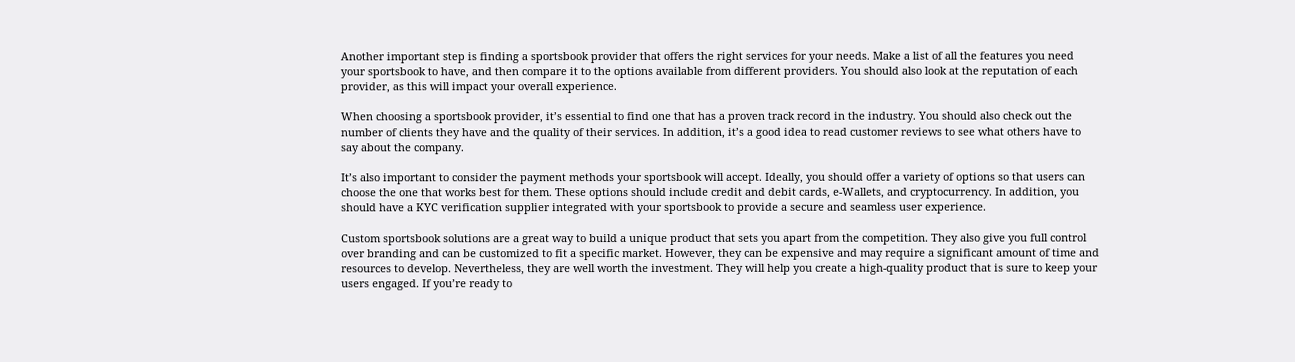Another important step is finding a sportsbook provider that offers the right services for your needs. Make a list of all the features you need your sportsbook to have, and then compare it to the options available from different providers. You should also look at the reputation of each provider, as this will impact your overall experience.

When choosing a sportsbook provider, it’s essential to find one that has a proven track record in the industry. You should also check out the number of clients they have and the quality of their services. In addition, it’s a good idea to read customer reviews to see what others have to say about the company.

It’s also important to consider the payment methods your sportsbook will accept. Ideally, you should offer a variety of options so that users can choose the one that works best for them. These options should include credit and debit cards, e-Wallets, and cryptocurrency. In addition, you should have a KYC verification supplier integrated with your sportsbook to provide a secure and seamless user experience.

Custom sportsbook solutions are a great way to build a unique product that sets you apart from the competition. They also give you full control over branding and can be customized to fit a specific market. However, they can be expensive and may require a significant amount of time and resources to develop. Nevertheless, they are well worth the investment. They will help you create a high-quality product that is sure to keep your users engaged. If you’re ready to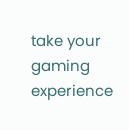take your gaming experience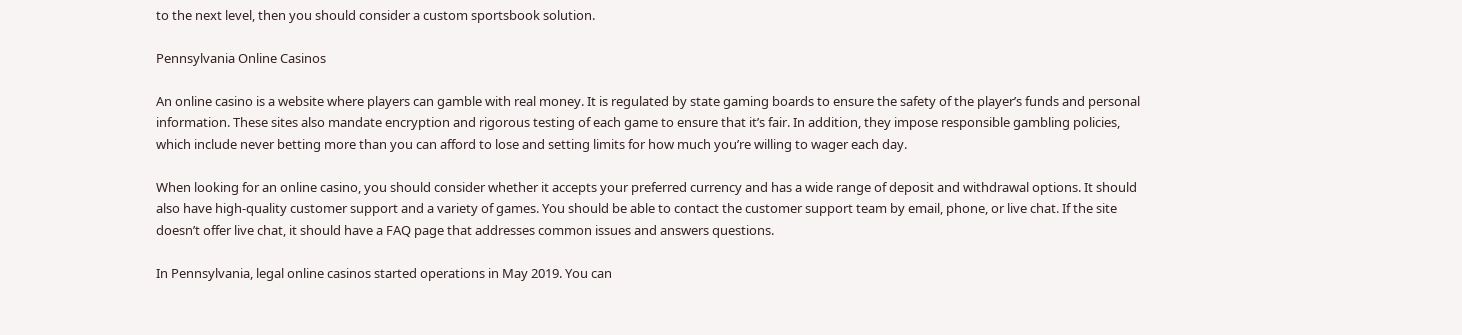to the next level, then you should consider a custom sportsbook solution.

Pennsylvania Online Casinos

An online casino is a website where players can gamble with real money. It is regulated by state gaming boards to ensure the safety of the player’s funds and personal information. These sites also mandate encryption and rigorous testing of each game to ensure that it’s fair. In addition, they impose responsible gambling policies, which include never betting more than you can afford to lose and setting limits for how much you’re willing to wager each day.

When looking for an online casino, you should consider whether it accepts your preferred currency and has a wide range of deposit and withdrawal options. It should also have high-quality customer support and a variety of games. You should be able to contact the customer support team by email, phone, or live chat. If the site doesn’t offer live chat, it should have a FAQ page that addresses common issues and answers questions.

In Pennsylvania, legal online casinos started operations in May 2019. You can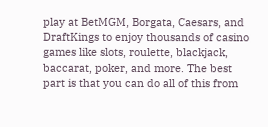play at BetMGM, Borgata, Caesars, and DraftKings to enjoy thousands of casino games like slots, roulette, blackjack, baccarat, poker, and more. The best part is that you can do all of this from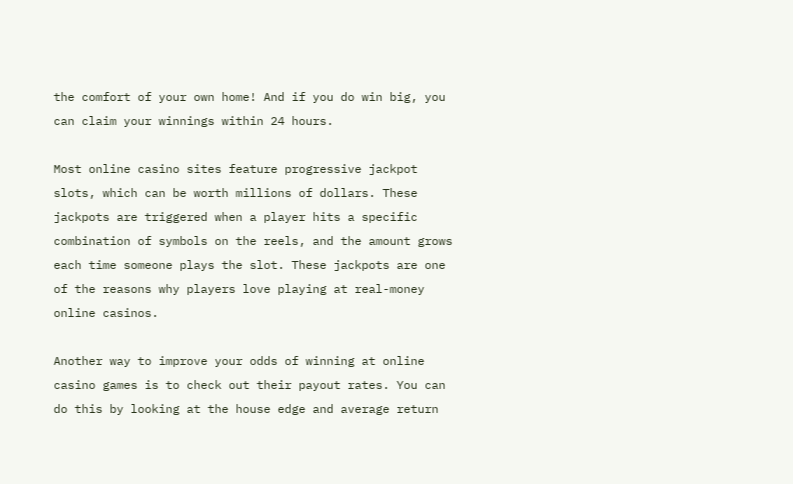the comfort of your own home! And if you do win big, you can claim your winnings within 24 hours.

Most online casino sites feature progressive jackpot slots, which can be worth millions of dollars. These jackpots are triggered when a player hits a specific combination of symbols on the reels, and the amount grows each time someone plays the slot. These jackpots are one of the reasons why players love playing at real-money online casinos.

Another way to improve your odds of winning at online casino games is to check out their payout rates. You can do this by looking at the house edge and average return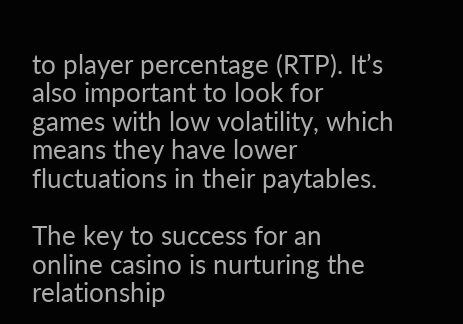to player percentage (RTP). It’s also important to look for games with low volatility, which means they have lower fluctuations in their paytables.

The key to success for an online casino is nurturing the relationship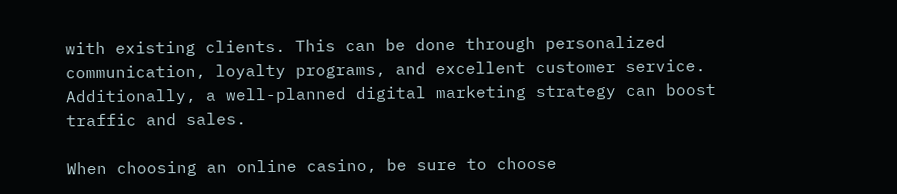with existing clients. This can be done through personalized communication, loyalty programs, and excellent customer service. Additionally, a well-planned digital marketing strategy can boost traffic and sales.

When choosing an online casino, be sure to choose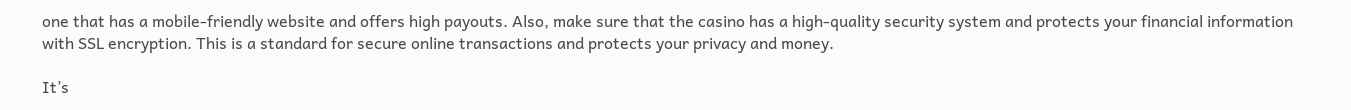one that has a mobile-friendly website and offers high payouts. Also, make sure that the casino has a high-quality security system and protects your financial information with SSL encryption. This is a standard for secure online transactions and protects your privacy and money.

It’s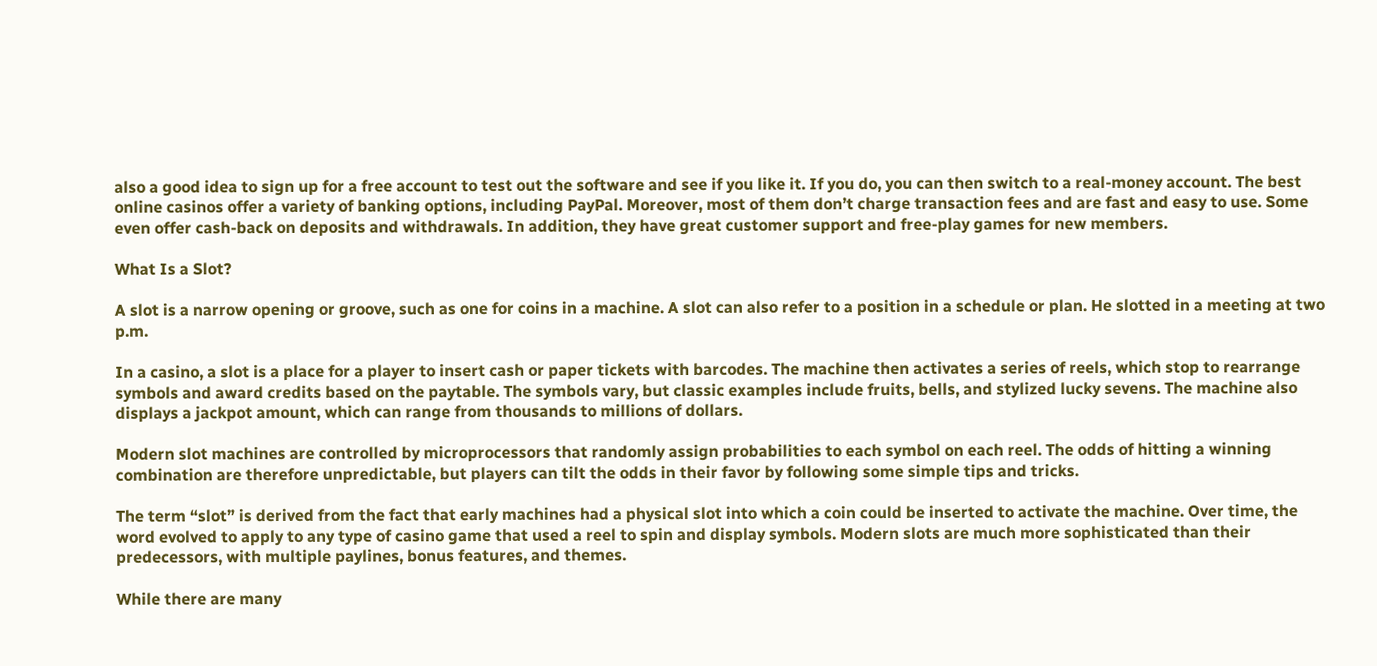also a good idea to sign up for a free account to test out the software and see if you like it. If you do, you can then switch to a real-money account. The best online casinos offer a variety of banking options, including PayPal. Moreover, most of them don’t charge transaction fees and are fast and easy to use. Some even offer cash-back on deposits and withdrawals. In addition, they have great customer support and free-play games for new members.

What Is a Slot?

A slot is a narrow opening or groove, such as one for coins in a machine. A slot can also refer to a position in a schedule or plan. He slotted in a meeting at two p.m.

In a casino, a slot is a place for a player to insert cash or paper tickets with barcodes. The machine then activates a series of reels, which stop to rearrange symbols and award credits based on the paytable. The symbols vary, but classic examples include fruits, bells, and stylized lucky sevens. The machine also displays a jackpot amount, which can range from thousands to millions of dollars.

Modern slot machines are controlled by microprocessors that randomly assign probabilities to each symbol on each reel. The odds of hitting a winning combination are therefore unpredictable, but players can tilt the odds in their favor by following some simple tips and tricks.

The term “slot” is derived from the fact that early machines had a physical slot into which a coin could be inserted to activate the machine. Over time, the word evolved to apply to any type of casino game that used a reel to spin and display symbols. Modern slots are much more sophisticated than their predecessors, with multiple paylines, bonus features, and themes.

While there are many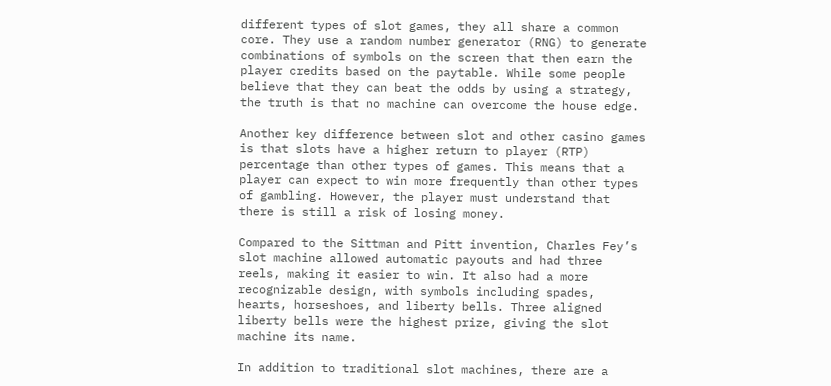different types of slot games, they all share a common core. They use a random number generator (RNG) to generate combinations of symbols on the screen that then earn the player credits based on the paytable. While some people believe that they can beat the odds by using a strategy, the truth is that no machine can overcome the house edge.

Another key difference between slot and other casino games is that slots have a higher return to player (RTP) percentage than other types of games. This means that a player can expect to win more frequently than other types of gambling. However, the player must understand that there is still a risk of losing money.

Compared to the Sittman and Pitt invention, Charles Fey’s slot machine allowed automatic payouts and had three reels, making it easier to win. It also had a more recognizable design, with symbols including spades, hearts, horseshoes, and liberty bells. Three aligned liberty bells were the highest prize, giving the slot machine its name.

In addition to traditional slot machines, there are a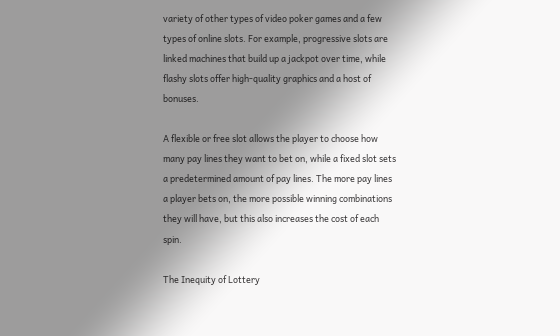variety of other types of video poker games and a few types of online slots. For example, progressive slots are linked machines that build up a jackpot over time, while flashy slots offer high-quality graphics and a host of bonuses.

A flexible or free slot allows the player to choose how many pay lines they want to bet on, while a fixed slot sets a predetermined amount of pay lines. The more pay lines a player bets on, the more possible winning combinations they will have, but this also increases the cost of each spin.

The Inequity of Lottery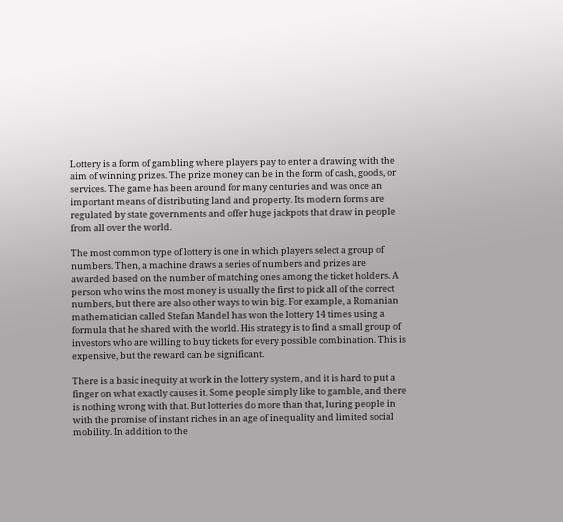Lottery is a form of gambling where players pay to enter a drawing with the aim of winning prizes. The prize money can be in the form of cash, goods, or services. The game has been around for many centuries and was once an important means of distributing land and property. Its modern forms are regulated by state governments and offer huge jackpots that draw in people from all over the world.

The most common type of lottery is one in which players select a group of numbers. Then, a machine draws a series of numbers and prizes are awarded based on the number of matching ones among the ticket holders. A person who wins the most money is usually the first to pick all of the correct numbers, but there are also other ways to win big. For example, a Romanian mathematician called Stefan Mandel has won the lottery 14 times using a formula that he shared with the world. His strategy is to find a small group of investors who are willing to buy tickets for every possible combination. This is expensive, but the reward can be significant.

There is a basic inequity at work in the lottery system, and it is hard to put a finger on what exactly causes it. Some people simply like to gamble, and there is nothing wrong with that. But lotteries do more than that, luring people in with the promise of instant riches in an age of inequality and limited social mobility. In addition to the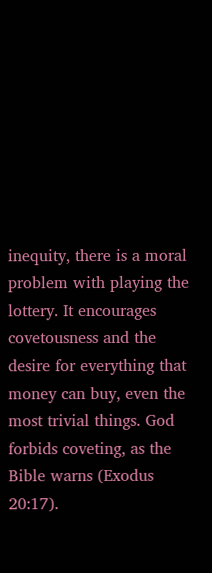inequity, there is a moral problem with playing the lottery. It encourages covetousness and the desire for everything that money can buy, even the most trivial things. God forbids coveting, as the Bible warns (Exodus 20:17).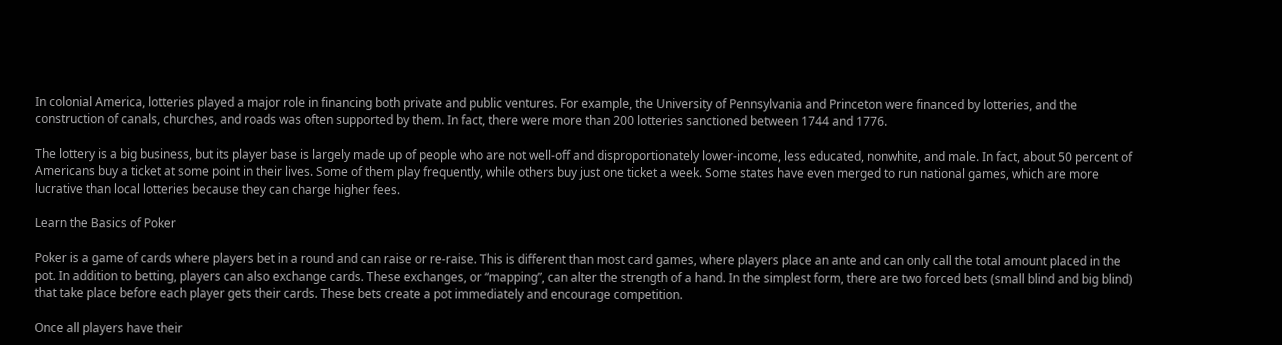In colonial America, lotteries played a major role in financing both private and public ventures. For example, the University of Pennsylvania and Princeton were financed by lotteries, and the construction of canals, churches, and roads was often supported by them. In fact, there were more than 200 lotteries sanctioned between 1744 and 1776.

The lottery is a big business, but its player base is largely made up of people who are not well-off and disproportionately lower-income, less educated, nonwhite, and male. In fact, about 50 percent of Americans buy a ticket at some point in their lives. Some of them play frequently, while others buy just one ticket a week. Some states have even merged to run national games, which are more lucrative than local lotteries because they can charge higher fees.

Learn the Basics of Poker

Poker is a game of cards where players bet in a round and can raise or re-raise. This is different than most card games, where players place an ante and can only call the total amount placed in the pot. In addition to betting, players can also exchange cards. These exchanges, or “mapping”, can alter the strength of a hand. In the simplest form, there are two forced bets (small blind and big blind) that take place before each player gets their cards. These bets create a pot immediately and encourage competition.

Once all players have their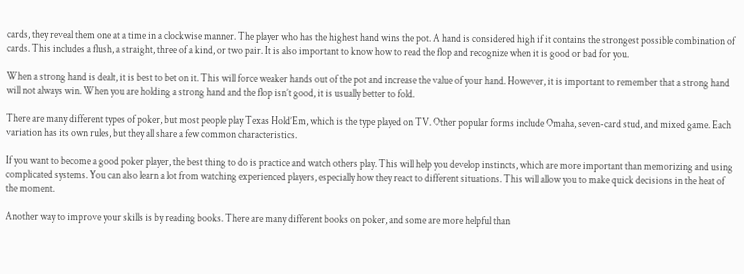cards, they reveal them one at a time in a clockwise manner. The player who has the highest hand wins the pot. A hand is considered high if it contains the strongest possible combination of cards. This includes a flush, a straight, three of a kind, or two pair. It is also important to know how to read the flop and recognize when it is good or bad for you.

When a strong hand is dealt, it is best to bet on it. This will force weaker hands out of the pot and increase the value of your hand. However, it is important to remember that a strong hand will not always win. When you are holding a strong hand and the flop isn’t good, it is usually better to fold.

There are many different types of poker, but most people play Texas Hold’Em, which is the type played on TV. Other popular forms include Omaha, seven-card stud, and mixed game. Each variation has its own rules, but they all share a few common characteristics.

If you want to become a good poker player, the best thing to do is practice and watch others play. This will help you develop instincts, which are more important than memorizing and using complicated systems. You can also learn a lot from watching experienced players, especially how they react to different situations. This will allow you to make quick decisions in the heat of the moment.

Another way to improve your skills is by reading books. There are many different books on poker, and some are more helpful than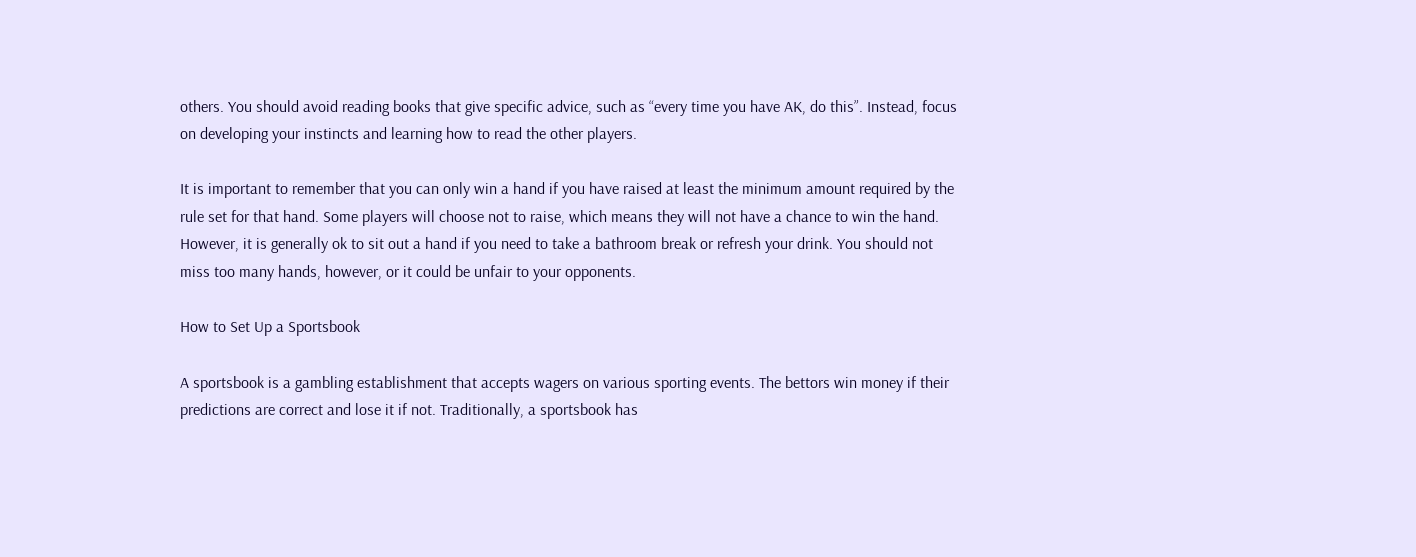others. You should avoid reading books that give specific advice, such as “every time you have AK, do this”. Instead, focus on developing your instincts and learning how to read the other players.

It is important to remember that you can only win a hand if you have raised at least the minimum amount required by the rule set for that hand. Some players will choose not to raise, which means they will not have a chance to win the hand. However, it is generally ok to sit out a hand if you need to take a bathroom break or refresh your drink. You should not miss too many hands, however, or it could be unfair to your opponents.

How to Set Up a Sportsbook

A sportsbook is a gambling establishment that accepts wagers on various sporting events. The bettors win money if their predictions are correct and lose it if not. Traditionally, a sportsbook has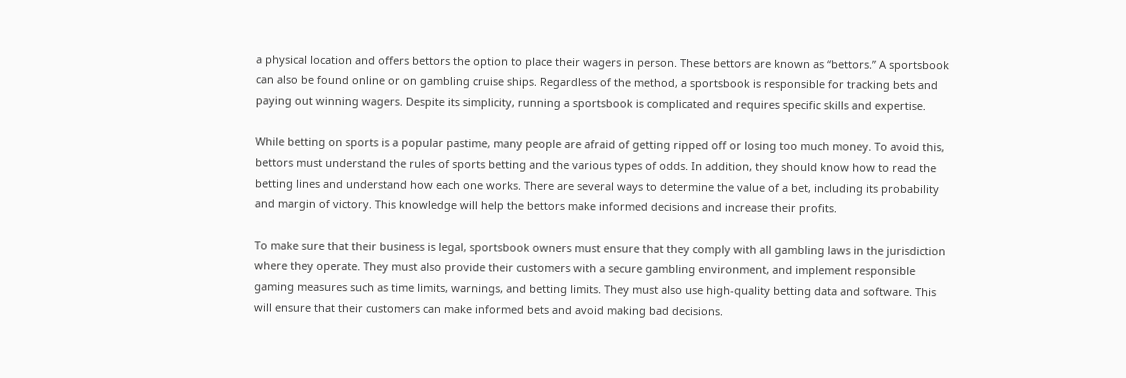a physical location and offers bettors the option to place their wagers in person. These bettors are known as “bettors.” A sportsbook can also be found online or on gambling cruise ships. Regardless of the method, a sportsbook is responsible for tracking bets and paying out winning wagers. Despite its simplicity, running a sportsbook is complicated and requires specific skills and expertise.

While betting on sports is a popular pastime, many people are afraid of getting ripped off or losing too much money. To avoid this, bettors must understand the rules of sports betting and the various types of odds. In addition, they should know how to read the betting lines and understand how each one works. There are several ways to determine the value of a bet, including its probability and margin of victory. This knowledge will help the bettors make informed decisions and increase their profits.

To make sure that their business is legal, sportsbook owners must ensure that they comply with all gambling laws in the jurisdiction where they operate. They must also provide their customers with a secure gambling environment, and implement responsible gaming measures such as time limits, warnings, and betting limits. They must also use high-quality betting data and software. This will ensure that their customers can make informed bets and avoid making bad decisions.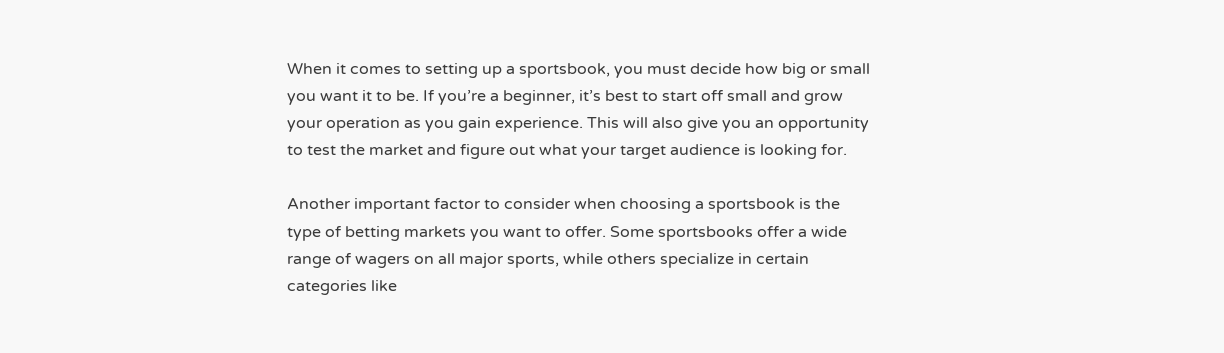When it comes to setting up a sportsbook, you must decide how big or small you want it to be. If you’re a beginner, it’s best to start off small and grow your operation as you gain experience. This will also give you an opportunity to test the market and figure out what your target audience is looking for.

Another important factor to consider when choosing a sportsbook is the type of betting markets you want to offer. Some sportsbooks offer a wide range of wagers on all major sports, while others specialize in certain categories like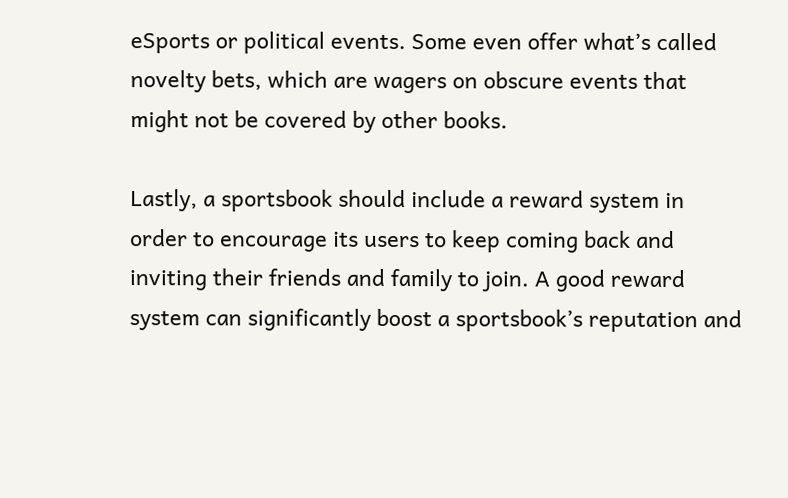eSports or political events. Some even offer what’s called novelty bets, which are wagers on obscure events that might not be covered by other books.

Lastly, a sportsbook should include a reward system in order to encourage its users to keep coming back and inviting their friends and family to join. A good reward system can significantly boost a sportsbook’s reputation and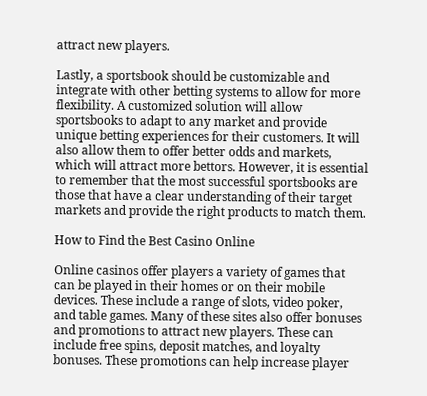attract new players.

Lastly, a sportsbook should be customizable and integrate with other betting systems to allow for more flexibility. A customized solution will allow sportsbooks to adapt to any market and provide unique betting experiences for their customers. It will also allow them to offer better odds and markets, which will attract more bettors. However, it is essential to remember that the most successful sportsbooks are those that have a clear understanding of their target markets and provide the right products to match them.

How to Find the Best Casino Online

Online casinos offer players a variety of games that can be played in their homes or on their mobile devices. These include a range of slots, video poker, and table games. Many of these sites also offer bonuses and promotions to attract new players. These can include free spins, deposit matches, and loyalty bonuses. These promotions can help increase player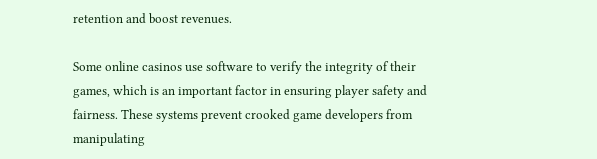retention and boost revenues.

Some online casinos use software to verify the integrity of their games, which is an important factor in ensuring player safety and fairness. These systems prevent crooked game developers from manipulating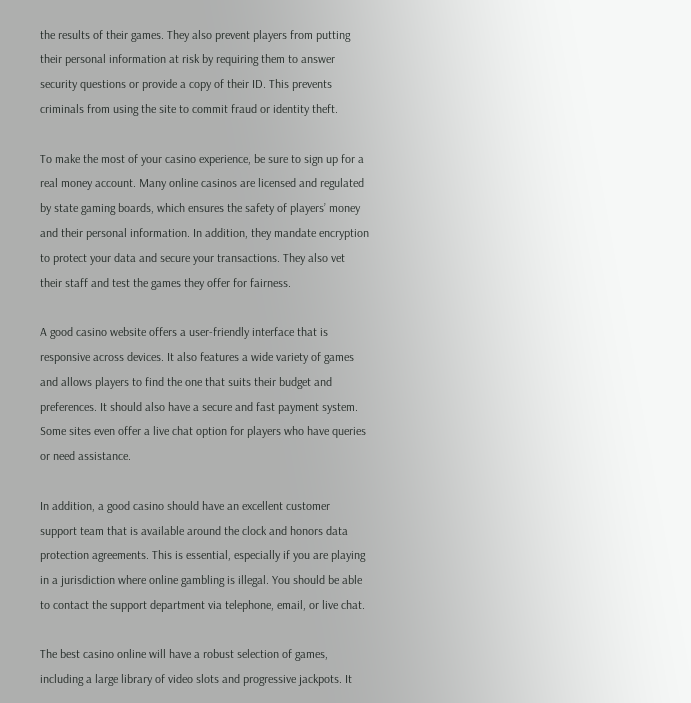the results of their games. They also prevent players from putting their personal information at risk by requiring them to answer security questions or provide a copy of their ID. This prevents criminals from using the site to commit fraud or identity theft.

To make the most of your casino experience, be sure to sign up for a real money account. Many online casinos are licensed and regulated by state gaming boards, which ensures the safety of players’ money and their personal information. In addition, they mandate encryption to protect your data and secure your transactions. They also vet their staff and test the games they offer for fairness.

A good casino website offers a user-friendly interface that is responsive across devices. It also features a wide variety of games and allows players to find the one that suits their budget and preferences. It should also have a secure and fast payment system. Some sites even offer a live chat option for players who have queries or need assistance.

In addition, a good casino should have an excellent customer support team that is available around the clock and honors data protection agreements. This is essential, especially if you are playing in a jurisdiction where online gambling is illegal. You should be able to contact the support department via telephone, email, or live chat.

The best casino online will have a robust selection of games, including a large library of video slots and progressive jackpots. It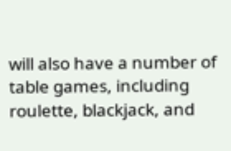will also have a number of table games, including roulette, blackjack, and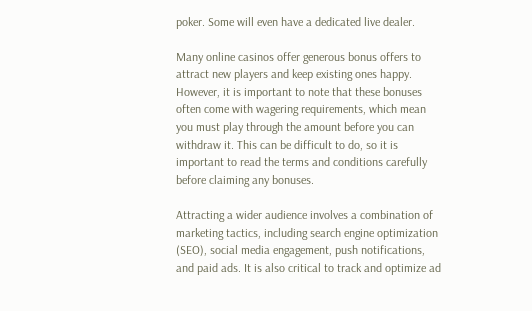poker. Some will even have a dedicated live dealer.

Many online casinos offer generous bonus offers to attract new players and keep existing ones happy. However, it is important to note that these bonuses often come with wagering requirements, which mean you must play through the amount before you can withdraw it. This can be difficult to do, so it is important to read the terms and conditions carefully before claiming any bonuses.

Attracting a wider audience involves a combination of marketing tactics, including search engine optimization (SEO), social media engagement, push notifications, and paid ads. It is also critical to track and optimize ad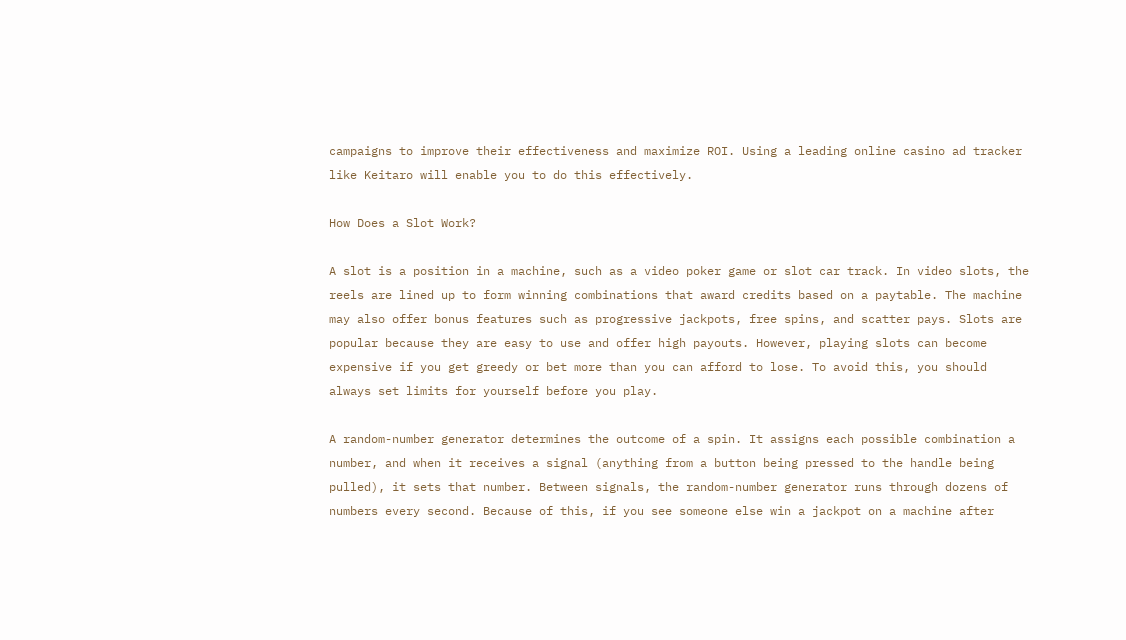campaigns to improve their effectiveness and maximize ROI. Using a leading online casino ad tracker like Keitaro will enable you to do this effectively.

How Does a Slot Work?

A slot is a position in a machine, such as a video poker game or slot car track. In video slots, the reels are lined up to form winning combinations that award credits based on a paytable. The machine may also offer bonus features such as progressive jackpots, free spins, and scatter pays. Slots are popular because they are easy to use and offer high payouts. However, playing slots can become expensive if you get greedy or bet more than you can afford to lose. To avoid this, you should always set limits for yourself before you play.

A random-number generator determines the outcome of a spin. It assigns each possible combination a number, and when it receives a signal (anything from a button being pressed to the handle being pulled), it sets that number. Between signals, the random-number generator runs through dozens of numbers every second. Because of this, if you see someone else win a jackpot on a machine after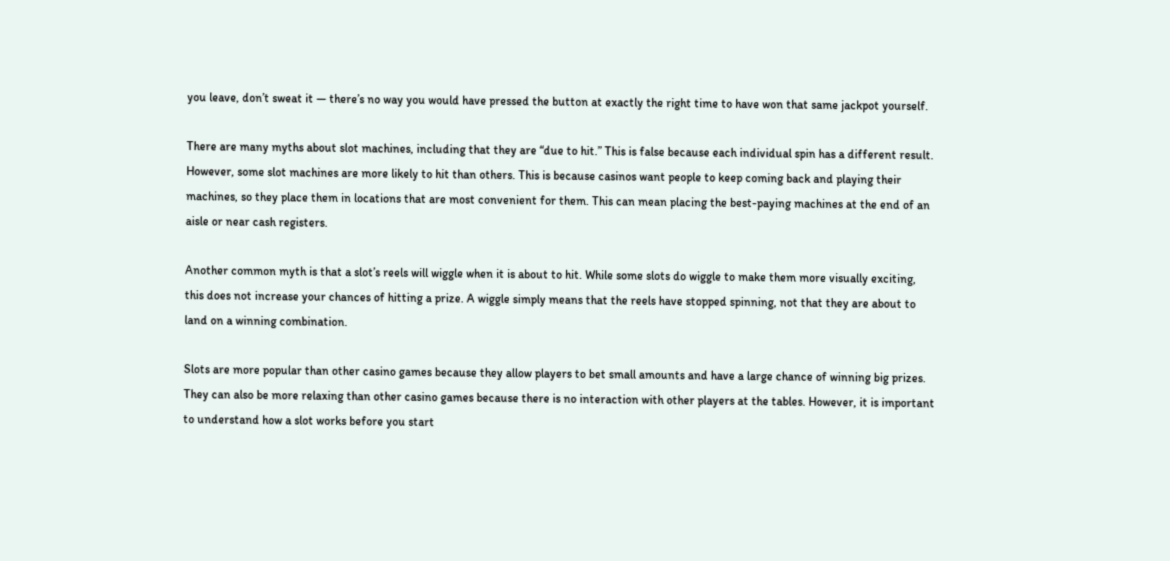you leave, don’t sweat it — there’s no way you would have pressed the button at exactly the right time to have won that same jackpot yourself.

There are many myths about slot machines, including that they are “due to hit.” This is false because each individual spin has a different result. However, some slot machines are more likely to hit than others. This is because casinos want people to keep coming back and playing their machines, so they place them in locations that are most convenient for them. This can mean placing the best-paying machines at the end of an aisle or near cash registers.

Another common myth is that a slot’s reels will wiggle when it is about to hit. While some slots do wiggle to make them more visually exciting, this does not increase your chances of hitting a prize. A wiggle simply means that the reels have stopped spinning, not that they are about to land on a winning combination.

Slots are more popular than other casino games because they allow players to bet small amounts and have a large chance of winning big prizes. They can also be more relaxing than other casino games because there is no interaction with other players at the tables. However, it is important to understand how a slot works before you start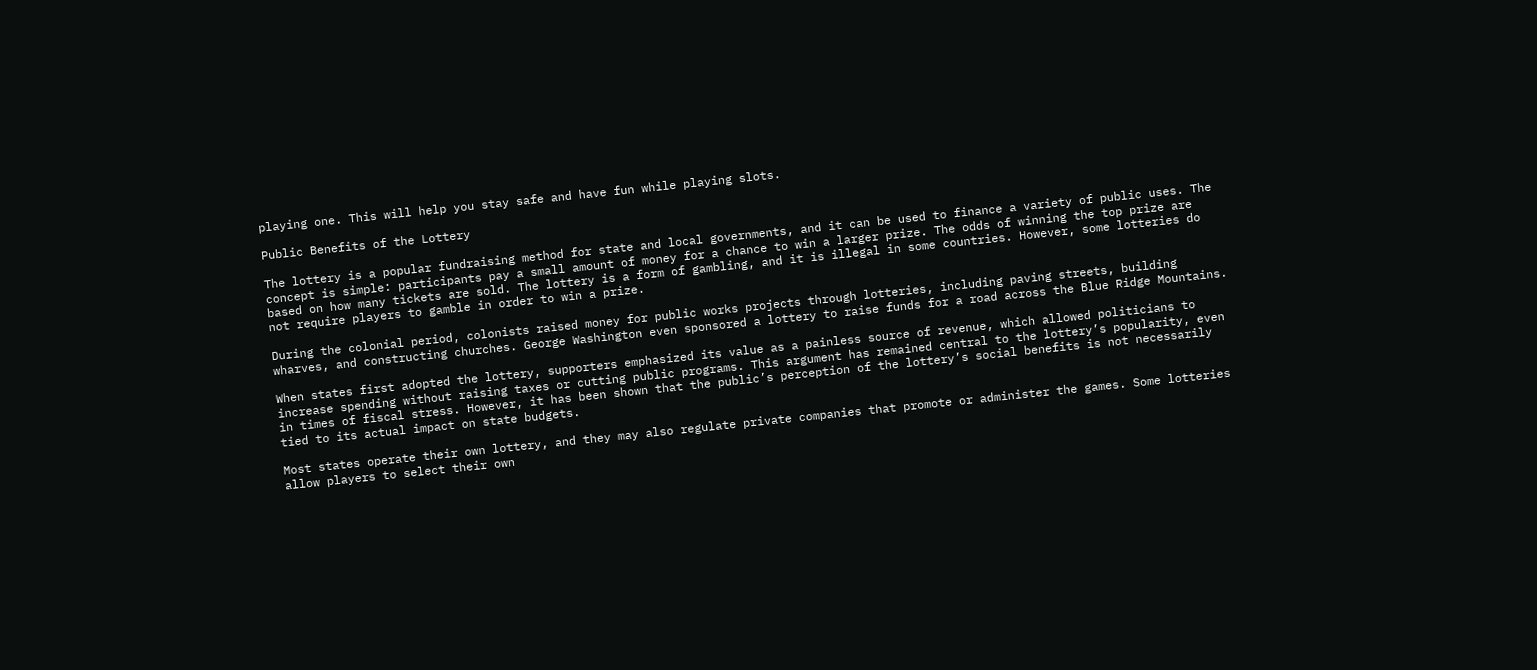playing one. This will help you stay safe and have fun while playing slots.

Public Benefits of the Lottery

The lottery is a popular fundraising method for state and local governments, and it can be used to finance a variety of public uses. The concept is simple: participants pay a small amount of money for a chance to win a larger prize. The odds of winning the top prize are based on how many tickets are sold. The lottery is a form of gambling, and it is illegal in some countries. However, some lotteries do not require players to gamble in order to win a prize.

During the colonial period, colonists raised money for public works projects through lotteries, including paving streets, building wharves, and constructing churches. George Washington even sponsored a lottery to raise funds for a road across the Blue Ridge Mountains.

When states first adopted the lottery, supporters emphasized its value as a painless source of revenue, which allowed politicians to increase spending without raising taxes or cutting public programs. This argument has remained central to the lottery’s popularity, even in times of fiscal stress. However, it has been shown that the public’s perception of the lottery’s social benefits is not necessarily tied to its actual impact on state budgets.

Most states operate their own lottery, and they may also regulate private companies that promote or administer the games. Some lotteries allow players to select their own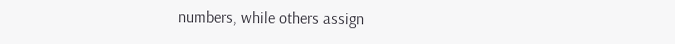numbers, while others assign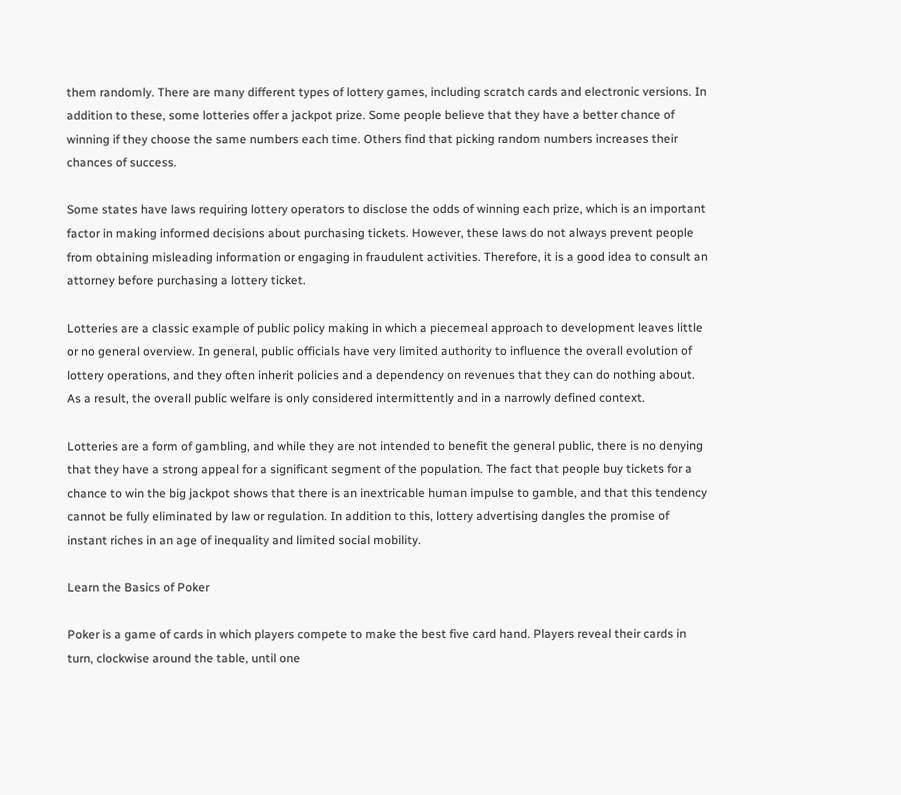them randomly. There are many different types of lottery games, including scratch cards and electronic versions. In addition to these, some lotteries offer a jackpot prize. Some people believe that they have a better chance of winning if they choose the same numbers each time. Others find that picking random numbers increases their chances of success.

Some states have laws requiring lottery operators to disclose the odds of winning each prize, which is an important factor in making informed decisions about purchasing tickets. However, these laws do not always prevent people from obtaining misleading information or engaging in fraudulent activities. Therefore, it is a good idea to consult an attorney before purchasing a lottery ticket.

Lotteries are a classic example of public policy making in which a piecemeal approach to development leaves little or no general overview. In general, public officials have very limited authority to influence the overall evolution of lottery operations, and they often inherit policies and a dependency on revenues that they can do nothing about. As a result, the overall public welfare is only considered intermittently and in a narrowly defined context.

Lotteries are a form of gambling, and while they are not intended to benefit the general public, there is no denying that they have a strong appeal for a significant segment of the population. The fact that people buy tickets for a chance to win the big jackpot shows that there is an inextricable human impulse to gamble, and that this tendency cannot be fully eliminated by law or regulation. In addition to this, lottery advertising dangles the promise of instant riches in an age of inequality and limited social mobility.

Learn the Basics of Poker

Poker is a game of cards in which players compete to make the best five card hand. Players reveal their cards in turn, clockwise around the table, until one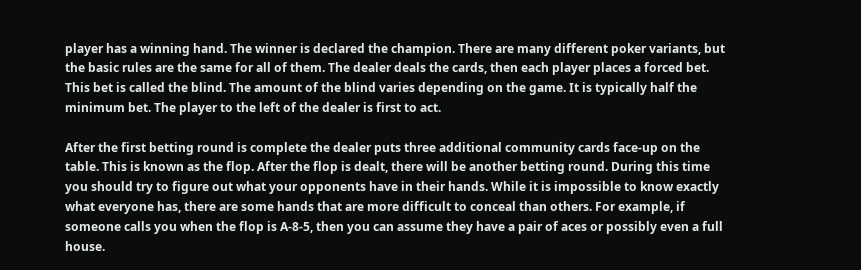player has a winning hand. The winner is declared the champion. There are many different poker variants, but the basic rules are the same for all of them. The dealer deals the cards, then each player places a forced bet. This bet is called the blind. The amount of the blind varies depending on the game. It is typically half the minimum bet. The player to the left of the dealer is first to act.

After the first betting round is complete the dealer puts three additional community cards face-up on the table. This is known as the flop. After the flop is dealt, there will be another betting round. During this time you should try to figure out what your opponents have in their hands. While it is impossible to know exactly what everyone has, there are some hands that are more difficult to conceal than others. For example, if someone calls you when the flop is A-8-5, then you can assume they have a pair of aces or possibly even a full house.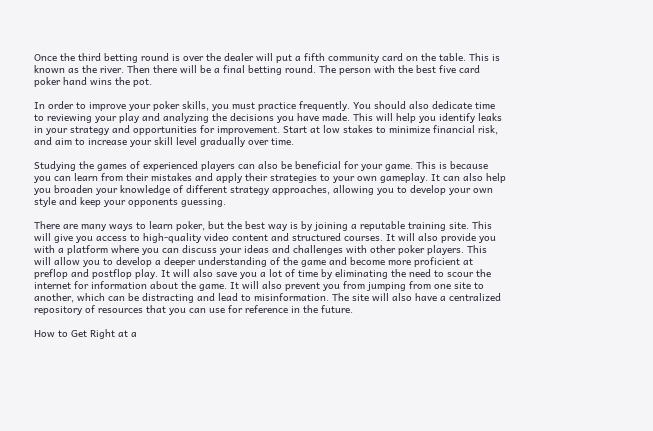Once the third betting round is over the dealer will put a fifth community card on the table. This is known as the river. Then there will be a final betting round. The person with the best five card poker hand wins the pot.

In order to improve your poker skills, you must practice frequently. You should also dedicate time to reviewing your play and analyzing the decisions you have made. This will help you identify leaks in your strategy and opportunities for improvement. Start at low stakes to minimize financial risk, and aim to increase your skill level gradually over time.

Studying the games of experienced players can also be beneficial for your game. This is because you can learn from their mistakes and apply their strategies to your own gameplay. It can also help you broaden your knowledge of different strategy approaches, allowing you to develop your own style and keep your opponents guessing.

There are many ways to learn poker, but the best way is by joining a reputable training site. This will give you access to high-quality video content and structured courses. It will also provide you with a platform where you can discuss your ideas and challenges with other poker players. This will allow you to develop a deeper understanding of the game and become more proficient at preflop and postflop play. It will also save you a lot of time by eliminating the need to scour the internet for information about the game. It will also prevent you from jumping from one site to another, which can be distracting and lead to misinformation. The site will also have a centralized repository of resources that you can use for reference in the future.

How to Get Right at a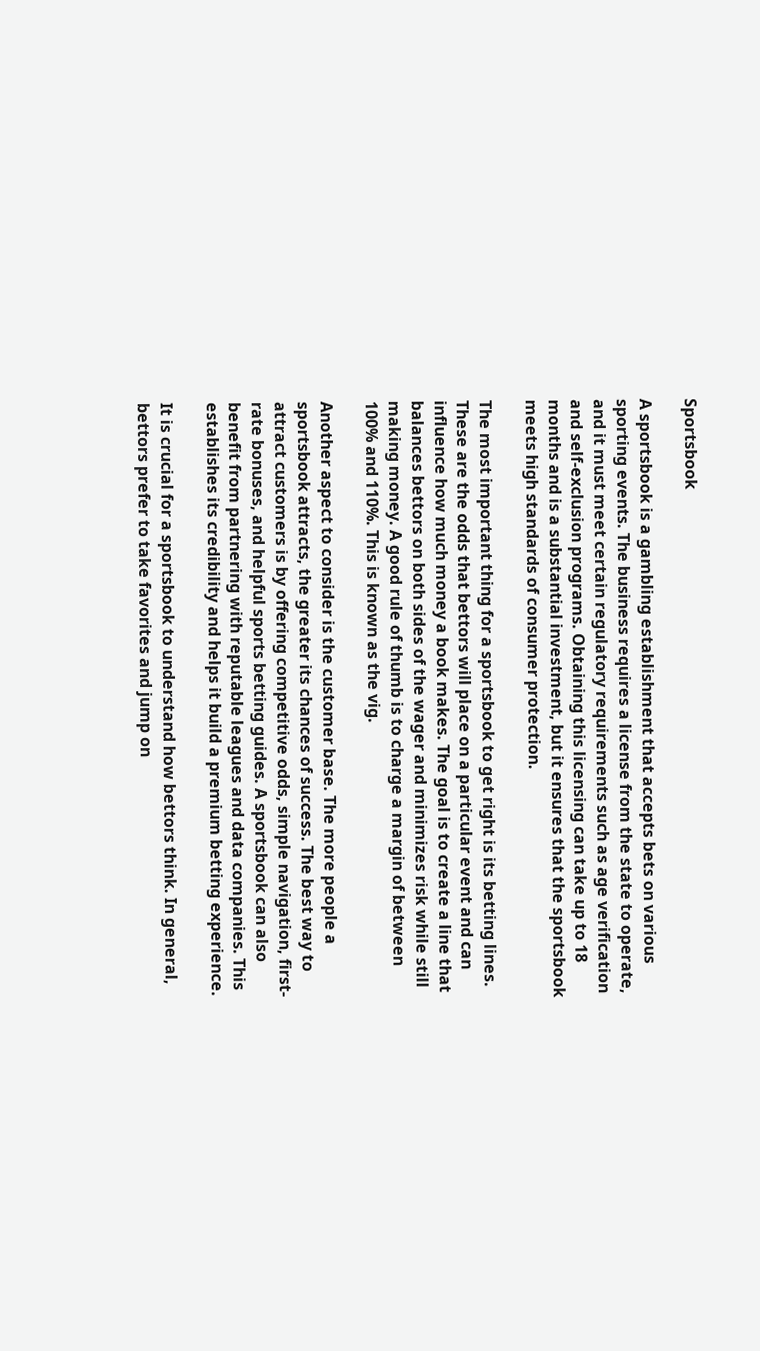Sportsbook

A sportsbook is a gambling establishment that accepts bets on various sporting events. The business requires a license from the state to operate, and it must meet certain regulatory requirements such as age verification and self-exclusion programs. Obtaining this licensing can take up to 18 months and is a substantial investment, but it ensures that the sportsbook meets high standards of consumer protection.

The most important thing for a sportsbook to get right is its betting lines. These are the odds that bettors will place on a particular event and can influence how much money a book makes. The goal is to create a line that balances bettors on both sides of the wager and minimizes risk while still making money. A good rule of thumb is to charge a margin of between 100% and 110%. This is known as the vig.

Another aspect to consider is the customer base. The more people a sportsbook attracts, the greater its chances of success. The best way to attract customers is by offering competitive odds, simple navigation, first-rate bonuses, and helpful sports betting guides. A sportsbook can also benefit from partnering with reputable leagues and data companies. This establishes its credibility and helps it build a premium betting experience.

It is crucial for a sportsbook to understand how bettors think. In general, bettors prefer to take favorites and jump on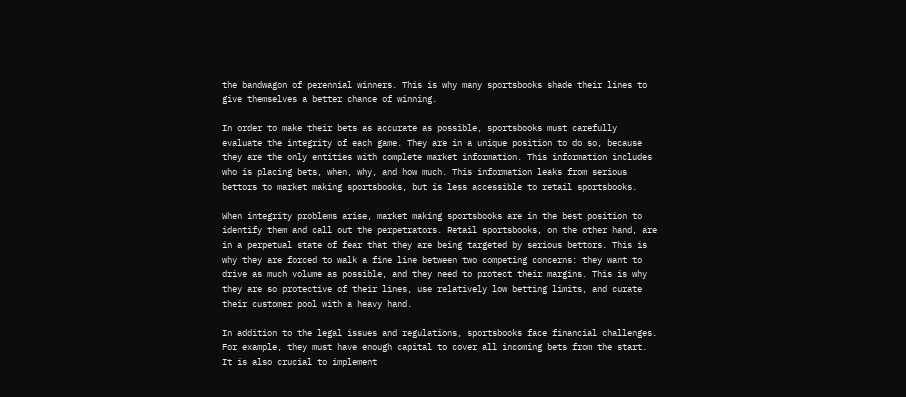the bandwagon of perennial winners. This is why many sportsbooks shade their lines to give themselves a better chance of winning.

In order to make their bets as accurate as possible, sportsbooks must carefully evaluate the integrity of each game. They are in a unique position to do so, because they are the only entities with complete market information. This information includes who is placing bets, when, why, and how much. This information leaks from serious bettors to market making sportsbooks, but is less accessible to retail sportsbooks.

When integrity problems arise, market making sportsbooks are in the best position to identify them and call out the perpetrators. Retail sportsbooks, on the other hand, are in a perpetual state of fear that they are being targeted by serious bettors. This is why they are forced to walk a fine line between two competing concerns: they want to drive as much volume as possible, and they need to protect their margins. This is why they are so protective of their lines, use relatively low betting limits, and curate their customer pool with a heavy hand.

In addition to the legal issues and regulations, sportsbooks face financial challenges. For example, they must have enough capital to cover all incoming bets from the start. It is also crucial to implement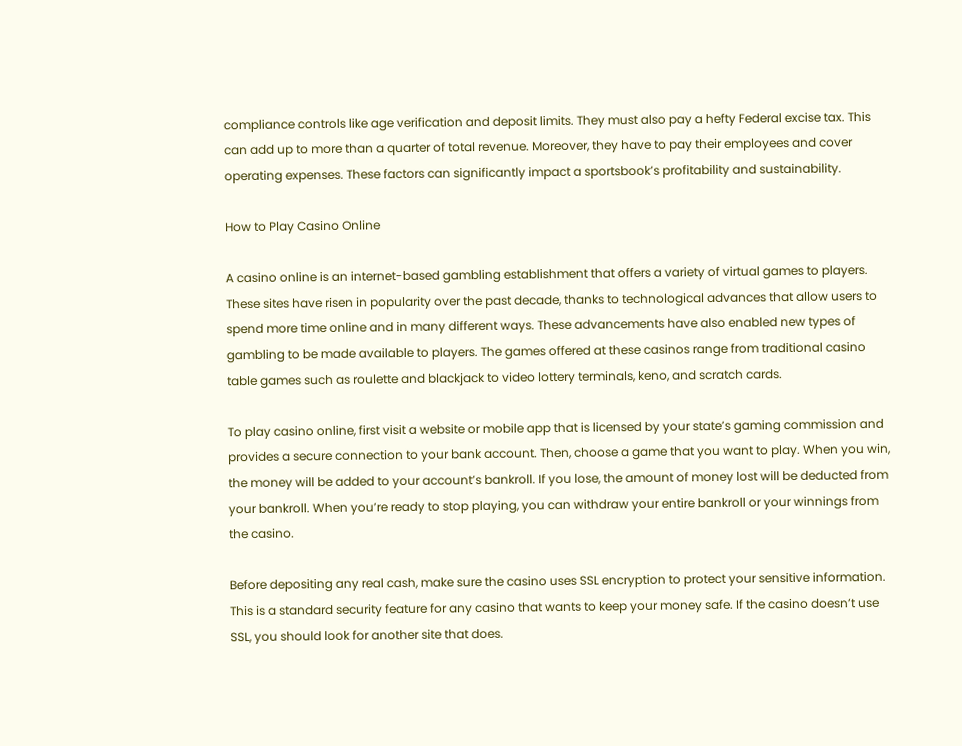compliance controls like age verification and deposit limits. They must also pay a hefty Federal excise tax. This can add up to more than a quarter of total revenue. Moreover, they have to pay their employees and cover operating expenses. These factors can significantly impact a sportsbook’s profitability and sustainability.

How to Play Casino Online

A casino online is an internet-based gambling establishment that offers a variety of virtual games to players. These sites have risen in popularity over the past decade, thanks to technological advances that allow users to spend more time online and in many different ways. These advancements have also enabled new types of gambling to be made available to players. The games offered at these casinos range from traditional casino table games such as roulette and blackjack to video lottery terminals, keno, and scratch cards.

To play casino online, first visit a website or mobile app that is licensed by your state’s gaming commission and provides a secure connection to your bank account. Then, choose a game that you want to play. When you win, the money will be added to your account’s bankroll. If you lose, the amount of money lost will be deducted from your bankroll. When you’re ready to stop playing, you can withdraw your entire bankroll or your winnings from the casino.

Before depositing any real cash, make sure the casino uses SSL encryption to protect your sensitive information. This is a standard security feature for any casino that wants to keep your money safe. If the casino doesn’t use SSL, you should look for another site that does.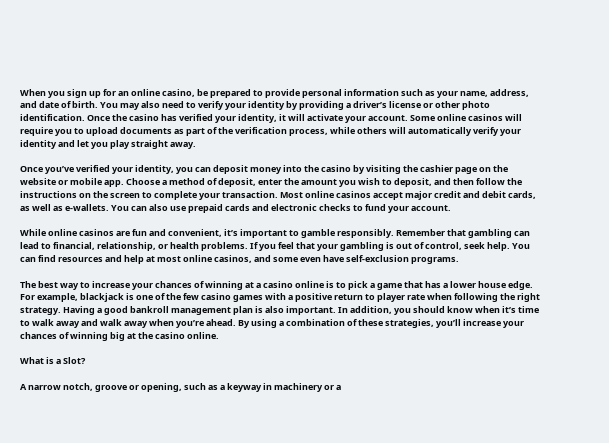When you sign up for an online casino, be prepared to provide personal information such as your name, address, and date of birth. You may also need to verify your identity by providing a driver’s license or other photo identification. Once the casino has verified your identity, it will activate your account. Some online casinos will require you to upload documents as part of the verification process, while others will automatically verify your identity and let you play straight away.

Once you’ve verified your identity, you can deposit money into the casino by visiting the cashier page on the website or mobile app. Choose a method of deposit, enter the amount you wish to deposit, and then follow the instructions on the screen to complete your transaction. Most online casinos accept major credit and debit cards, as well as e-wallets. You can also use prepaid cards and electronic checks to fund your account.

While online casinos are fun and convenient, it’s important to gamble responsibly. Remember that gambling can lead to financial, relationship, or health problems. If you feel that your gambling is out of control, seek help. You can find resources and help at most online casinos, and some even have self-exclusion programs.

The best way to increase your chances of winning at a casino online is to pick a game that has a lower house edge. For example, blackjack is one of the few casino games with a positive return to player rate when following the right strategy. Having a good bankroll management plan is also important. In addition, you should know when it’s time to walk away and walk away when you’re ahead. By using a combination of these strategies, you’ll increase your chances of winning big at the casino online.

What is a Slot?

A narrow notch, groove or opening, such as a keyway in machinery or a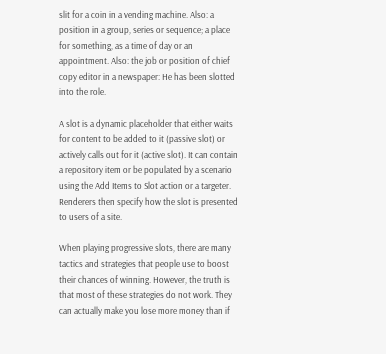slit for a coin in a vending machine. Also: a position in a group, series or sequence; a place for something, as a time of day or an appointment. Also: the job or position of chief copy editor in a newspaper: He has been slotted into the role.

A slot is a dynamic placeholder that either waits for content to be added to it (passive slot) or actively calls out for it (active slot). It can contain a repository item or be populated by a scenario using the Add Items to Slot action or a targeter. Renderers then specify how the slot is presented to users of a site.

When playing progressive slots, there are many tactics and strategies that people use to boost their chances of winning. However, the truth is that most of these strategies do not work. They can actually make you lose more money than if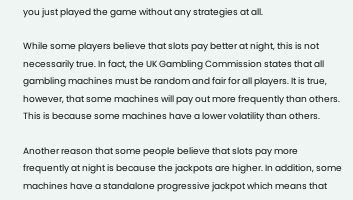you just played the game without any strategies at all.

While some players believe that slots pay better at night, this is not necessarily true. In fact, the UK Gambling Commission states that all gambling machines must be random and fair for all players. It is true, however, that some machines will pay out more frequently than others. This is because some machines have a lower volatility than others.

Another reason that some people believe that slots pay more frequently at night is because the jackpots are higher. In addition, some machines have a standalone progressive jackpot which means that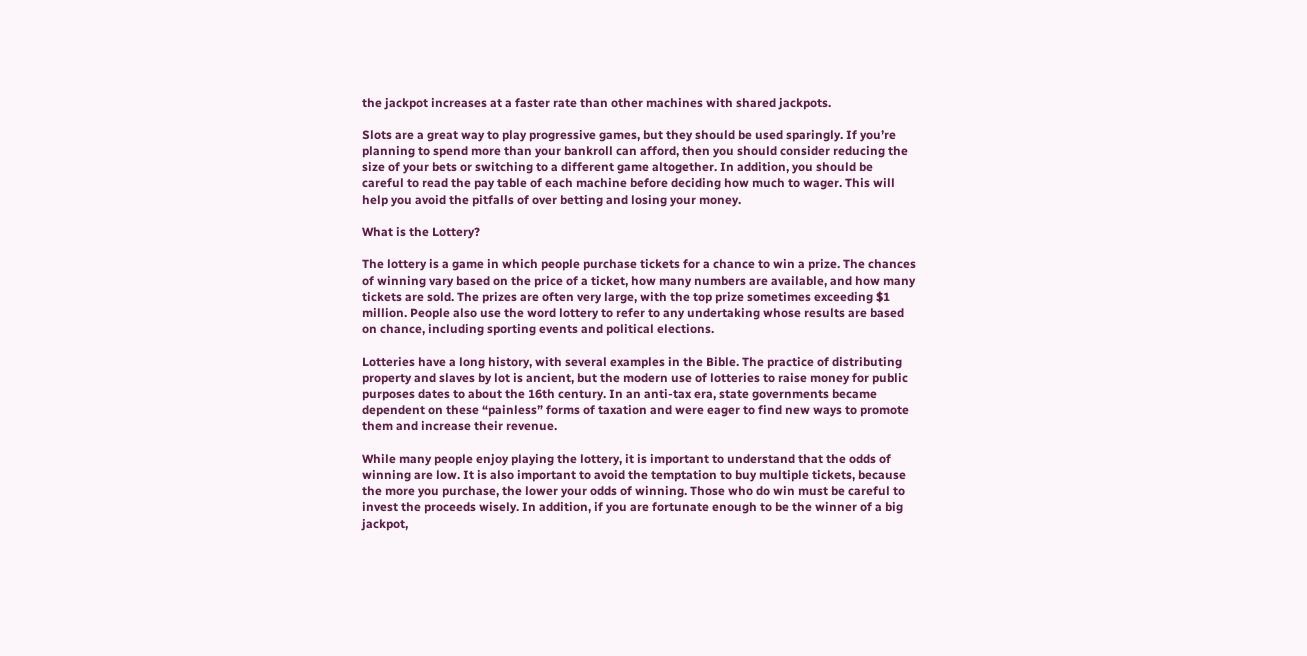the jackpot increases at a faster rate than other machines with shared jackpots.

Slots are a great way to play progressive games, but they should be used sparingly. If you’re planning to spend more than your bankroll can afford, then you should consider reducing the size of your bets or switching to a different game altogether. In addition, you should be careful to read the pay table of each machine before deciding how much to wager. This will help you avoid the pitfalls of over betting and losing your money.

What is the Lottery?

The lottery is a game in which people purchase tickets for a chance to win a prize. The chances of winning vary based on the price of a ticket, how many numbers are available, and how many tickets are sold. The prizes are often very large, with the top prize sometimes exceeding $1 million. People also use the word lottery to refer to any undertaking whose results are based on chance, including sporting events and political elections.

Lotteries have a long history, with several examples in the Bible. The practice of distributing property and slaves by lot is ancient, but the modern use of lotteries to raise money for public purposes dates to about the 16th century. In an anti-tax era, state governments became dependent on these “painless” forms of taxation and were eager to find new ways to promote them and increase their revenue.

While many people enjoy playing the lottery, it is important to understand that the odds of winning are low. It is also important to avoid the temptation to buy multiple tickets, because the more you purchase, the lower your odds of winning. Those who do win must be careful to invest the proceeds wisely. In addition, if you are fortunate enough to be the winner of a big jackpot,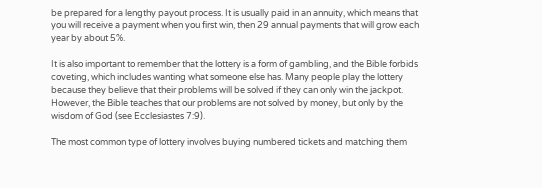be prepared for a lengthy payout process. It is usually paid in an annuity, which means that you will receive a payment when you first win, then 29 annual payments that will grow each year by about 5%.

It is also important to remember that the lottery is a form of gambling, and the Bible forbids coveting, which includes wanting what someone else has. Many people play the lottery because they believe that their problems will be solved if they can only win the jackpot. However, the Bible teaches that our problems are not solved by money, but only by the wisdom of God (see Ecclesiastes 7:9).

The most common type of lottery involves buying numbered tickets and matching them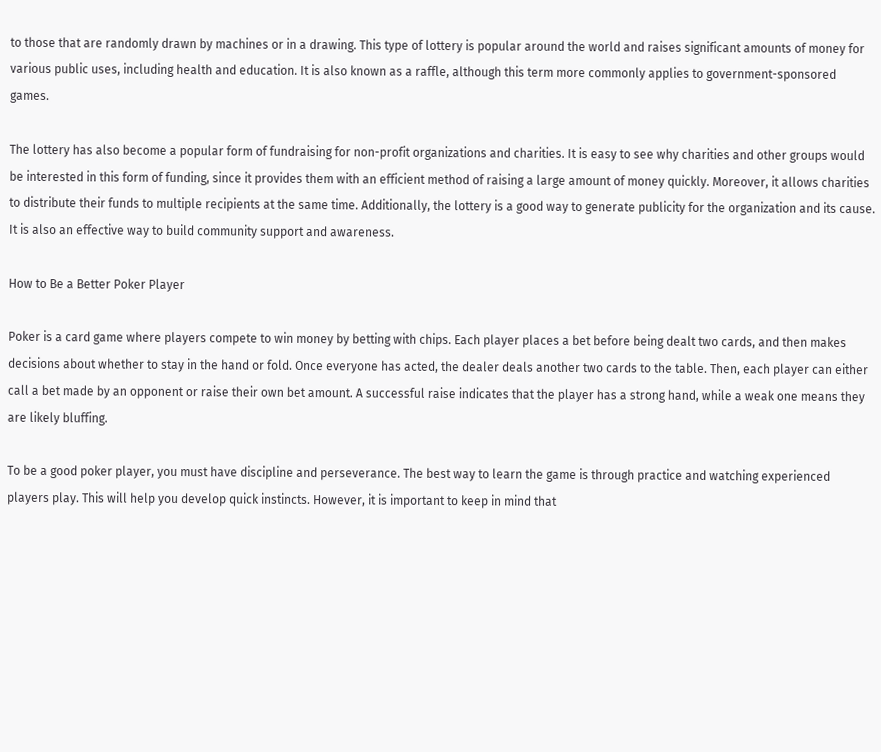to those that are randomly drawn by machines or in a drawing. This type of lottery is popular around the world and raises significant amounts of money for various public uses, including health and education. It is also known as a raffle, although this term more commonly applies to government-sponsored games.

The lottery has also become a popular form of fundraising for non-profit organizations and charities. It is easy to see why charities and other groups would be interested in this form of funding, since it provides them with an efficient method of raising a large amount of money quickly. Moreover, it allows charities to distribute their funds to multiple recipients at the same time. Additionally, the lottery is a good way to generate publicity for the organization and its cause. It is also an effective way to build community support and awareness.

How to Be a Better Poker Player

Poker is a card game where players compete to win money by betting with chips. Each player places a bet before being dealt two cards, and then makes decisions about whether to stay in the hand or fold. Once everyone has acted, the dealer deals another two cards to the table. Then, each player can either call a bet made by an opponent or raise their own bet amount. A successful raise indicates that the player has a strong hand, while a weak one means they are likely bluffing.

To be a good poker player, you must have discipline and perseverance. The best way to learn the game is through practice and watching experienced players play. This will help you develop quick instincts. However, it is important to keep in mind that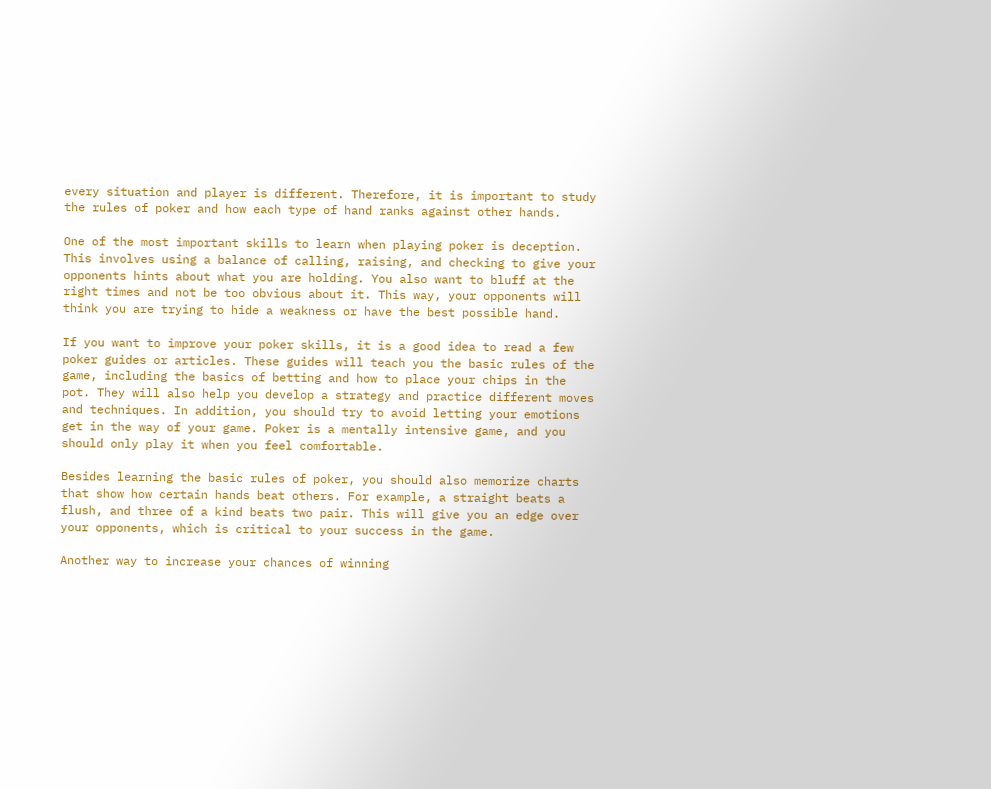every situation and player is different. Therefore, it is important to study the rules of poker and how each type of hand ranks against other hands.

One of the most important skills to learn when playing poker is deception. This involves using a balance of calling, raising, and checking to give your opponents hints about what you are holding. You also want to bluff at the right times and not be too obvious about it. This way, your opponents will think you are trying to hide a weakness or have the best possible hand.

If you want to improve your poker skills, it is a good idea to read a few poker guides or articles. These guides will teach you the basic rules of the game, including the basics of betting and how to place your chips in the pot. They will also help you develop a strategy and practice different moves and techniques. In addition, you should try to avoid letting your emotions get in the way of your game. Poker is a mentally intensive game, and you should only play it when you feel comfortable.

Besides learning the basic rules of poker, you should also memorize charts that show how certain hands beat others. For example, a straight beats a flush, and three of a kind beats two pair. This will give you an edge over your opponents, which is critical to your success in the game.

Another way to increase your chances of winning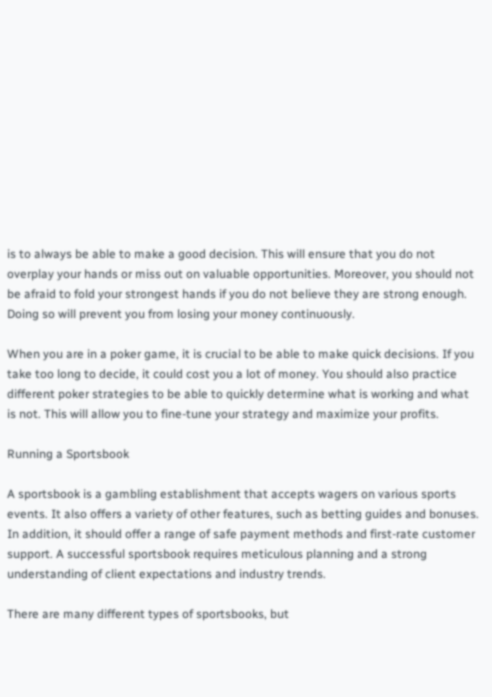is to always be able to make a good decision. This will ensure that you do not overplay your hands or miss out on valuable opportunities. Moreover, you should not be afraid to fold your strongest hands if you do not believe they are strong enough. Doing so will prevent you from losing your money continuously.

When you are in a poker game, it is crucial to be able to make quick decisions. If you take too long to decide, it could cost you a lot of money. You should also practice different poker strategies to be able to quickly determine what is working and what is not. This will allow you to fine-tune your strategy and maximize your profits.

Running a Sportsbook

A sportsbook is a gambling establishment that accepts wagers on various sports events. It also offers a variety of other features, such as betting guides and bonuses. In addition, it should offer a range of safe payment methods and first-rate customer support. A successful sportsbook requires meticulous planning and a strong understanding of client expectations and industry trends.

There are many different types of sportsbooks, but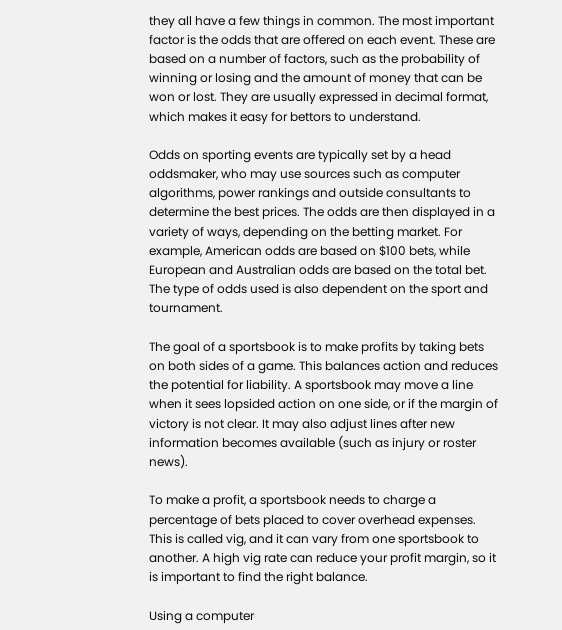they all have a few things in common. The most important factor is the odds that are offered on each event. These are based on a number of factors, such as the probability of winning or losing and the amount of money that can be won or lost. They are usually expressed in decimal format, which makes it easy for bettors to understand.

Odds on sporting events are typically set by a head oddsmaker, who may use sources such as computer algorithms, power rankings and outside consultants to determine the best prices. The odds are then displayed in a variety of ways, depending on the betting market. For example, American odds are based on $100 bets, while European and Australian odds are based on the total bet. The type of odds used is also dependent on the sport and tournament.

The goal of a sportsbook is to make profits by taking bets on both sides of a game. This balances action and reduces the potential for liability. A sportsbook may move a line when it sees lopsided action on one side, or if the margin of victory is not clear. It may also adjust lines after new information becomes available (such as injury or roster news).

To make a profit, a sportsbook needs to charge a percentage of bets placed to cover overhead expenses. This is called vig, and it can vary from one sportsbook to another. A high vig rate can reduce your profit margin, so it is important to find the right balance.

Using a computer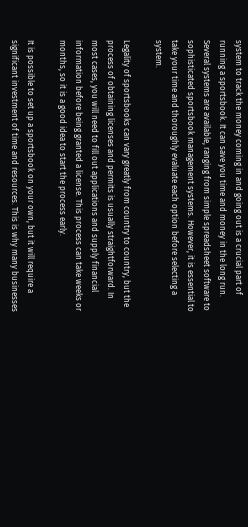system to track the money coming in and going out is a crucial part of running a sportsbook. It can save you time and money in the long run. Several systems are available, ranging from simple spreadsheet software to sophisticated sportsbook management systems. However, it is essential to take your time and thoroughly evaluate each option before selecting a system.

Legality of sportsbooks can vary greatly from country to country, but the process of obtaining licenses and permits is usually straightforward. In most cases, you will need to fill out applications and supply financial information before being granted a license. This process can take weeks or months, so it is a good idea to start the process early.

It is possible to set up a sportsbook on your own, but it will require a significant investment of time and resources. This is why many businesses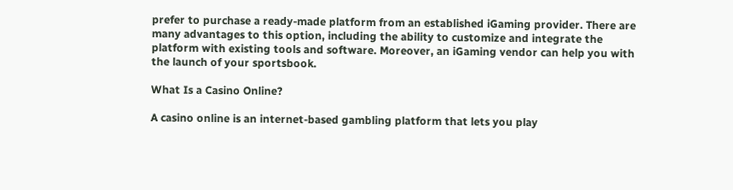prefer to purchase a ready-made platform from an established iGaming provider. There are many advantages to this option, including the ability to customize and integrate the platform with existing tools and software. Moreover, an iGaming vendor can help you with the launch of your sportsbook.

What Is a Casino Online?

A casino online is an internet-based gambling platform that lets you play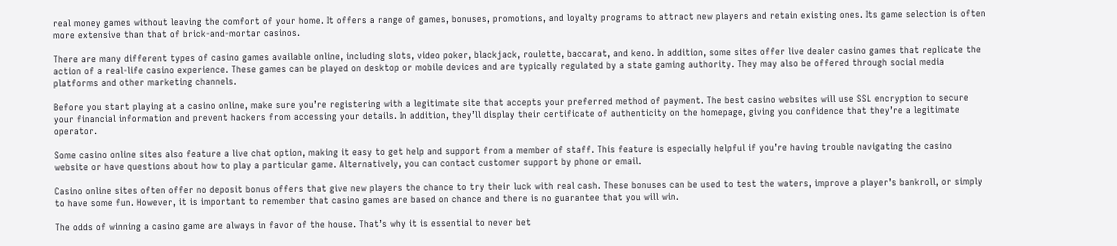real money games without leaving the comfort of your home. It offers a range of games, bonuses, promotions, and loyalty programs to attract new players and retain existing ones. Its game selection is often more extensive than that of brick-and-mortar casinos.

There are many different types of casino games available online, including slots, video poker, blackjack, roulette, baccarat, and keno. In addition, some sites offer live dealer casino games that replicate the action of a real-life casino experience. These games can be played on desktop or mobile devices and are typically regulated by a state gaming authority. They may also be offered through social media platforms and other marketing channels.

Before you start playing at a casino online, make sure you’re registering with a legitimate site that accepts your preferred method of payment. The best casino websites will use SSL encryption to secure your financial information and prevent hackers from accessing your details. In addition, they’ll display their certificate of authenticity on the homepage, giving you confidence that they’re a legitimate operator.

Some casino online sites also feature a live chat option, making it easy to get help and support from a member of staff. This feature is especially helpful if you’re having trouble navigating the casino website or have questions about how to play a particular game. Alternatively, you can contact customer support by phone or email.

Casino online sites often offer no deposit bonus offers that give new players the chance to try their luck with real cash. These bonuses can be used to test the waters, improve a player’s bankroll, or simply to have some fun. However, it is important to remember that casino games are based on chance and there is no guarantee that you will win.

The odds of winning a casino game are always in favor of the house. That’s why it is essential to never bet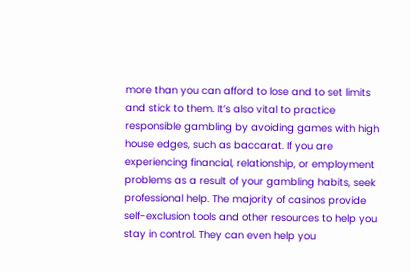more than you can afford to lose and to set limits and stick to them. It’s also vital to practice responsible gambling by avoiding games with high house edges, such as baccarat. If you are experiencing financial, relationship, or employment problems as a result of your gambling habits, seek professional help. The majority of casinos provide self-exclusion tools and other resources to help you stay in control. They can even help you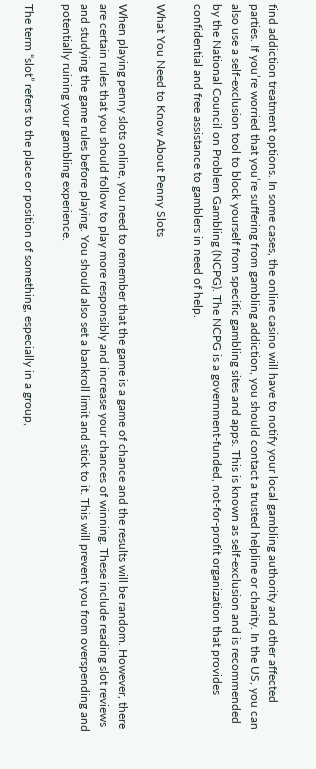find addiction treatment options. In some cases, the online casino will have to notify your local gambling authority and other affected parties. If you’re worried that you’re suffering from gambling addiction, you should contact a trusted helpline or charity. In the US, you can also use a self-exclusion tool to block yourself from specific gambling sites and apps. This is known as self-exclusion and is recommended by the National Council on Problem Gambling (NCPG). The NCPG is a government-funded, not-for-profit organization that provides confidential and free assistance to gamblers in need of help.

What You Need to Know About Penny Slots

When playing penny slots online, you need to remember that the game is a game of chance and the results will be random. However, there are certain rules that you should follow to play more responsibly and increase your chances of winning. These include reading slot reviews and studying the game rules before playing. You should also set a bankroll limit and stick to it. This will prevent you from overspending and potentially ruining your gambling experience.

The term “slot” refers to the place or position of something, especially in a group,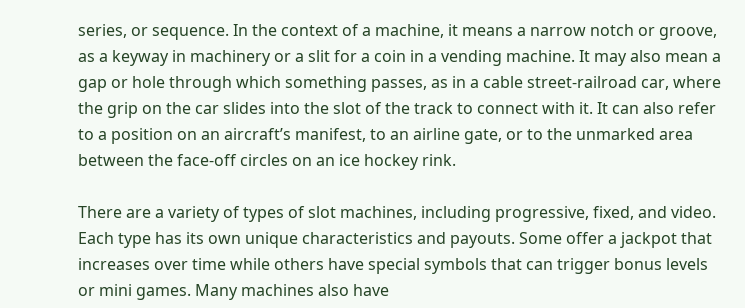series, or sequence. In the context of a machine, it means a narrow notch or groove, as a keyway in machinery or a slit for a coin in a vending machine. It may also mean a gap or hole through which something passes, as in a cable street-railroad car, where the grip on the car slides into the slot of the track to connect with it. It can also refer to a position on an aircraft’s manifest, to an airline gate, or to the unmarked area between the face-off circles on an ice hockey rink.

There are a variety of types of slot machines, including progressive, fixed, and video. Each type has its own unique characteristics and payouts. Some offer a jackpot that increases over time while others have special symbols that can trigger bonus levels or mini games. Many machines also have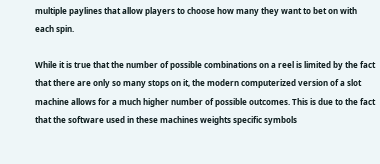multiple paylines that allow players to choose how many they want to bet on with each spin.

While it is true that the number of possible combinations on a reel is limited by the fact that there are only so many stops on it, the modern computerized version of a slot machine allows for a much higher number of possible outcomes. This is due to the fact that the software used in these machines weights specific symbols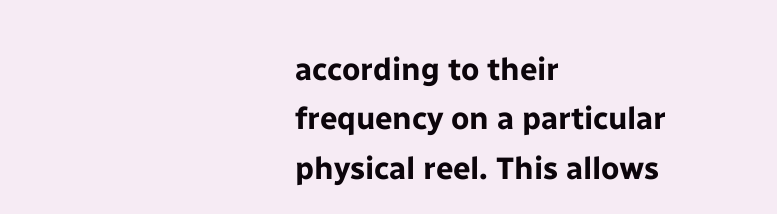according to their frequency on a particular physical reel. This allows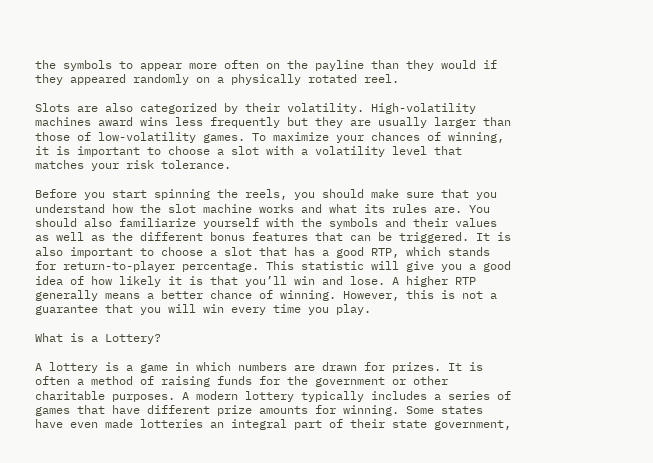the symbols to appear more often on the payline than they would if they appeared randomly on a physically rotated reel.

Slots are also categorized by their volatility. High-volatility machines award wins less frequently but they are usually larger than those of low-volatility games. To maximize your chances of winning, it is important to choose a slot with a volatility level that matches your risk tolerance.

Before you start spinning the reels, you should make sure that you understand how the slot machine works and what its rules are. You should also familiarize yourself with the symbols and their values as well as the different bonus features that can be triggered. It is also important to choose a slot that has a good RTP, which stands for return-to-player percentage. This statistic will give you a good idea of how likely it is that you’ll win and lose. A higher RTP generally means a better chance of winning. However, this is not a guarantee that you will win every time you play.

What is a Lottery?

A lottery is a game in which numbers are drawn for prizes. It is often a method of raising funds for the government or other charitable purposes. A modern lottery typically includes a series of games that have different prize amounts for winning. Some states have even made lotteries an integral part of their state government,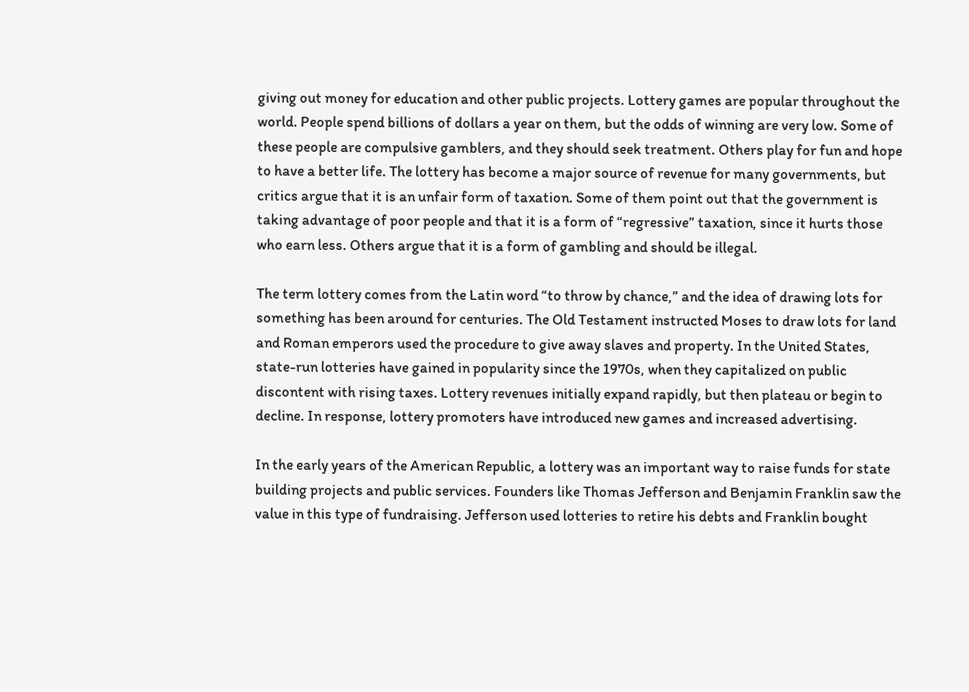giving out money for education and other public projects. Lottery games are popular throughout the world. People spend billions of dollars a year on them, but the odds of winning are very low. Some of these people are compulsive gamblers, and they should seek treatment. Others play for fun and hope to have a better life. The lottery has become a major source of revenue for many governments, but critics argue that it is an unfair form of taxation. Some of them point out that the government is taking advantage of poor people and that it is a form of “regressive” taxation, since it hurts those who earn less. Others argue that it is a form of gambling and should be illegal.

The term lottery comes from the Latin word “to throw by chance,” and the idea of drawing lots for something has been around for centuries. The Old Testament instructed Moses to draw lots for land and Roman emperors used the procedure to give away slaves and property. In the United States, state-run lotteries have gained in popularity since the 1970s, when they capitalized on public discontent with rising taxes. Lottery revenues initially expand rapidly, but then plateau or begin to decline. In response, lottery promoters have introduced new games and increased advertising.

In the early years of the American Republic, a lottery was an important way to raise funds for state building projects and public services. Founders like Thomas Jefferson and Benjamin Franklin saw the value in this type of fundraising. Jefferson used lotteries to retire his debts and Franklin bought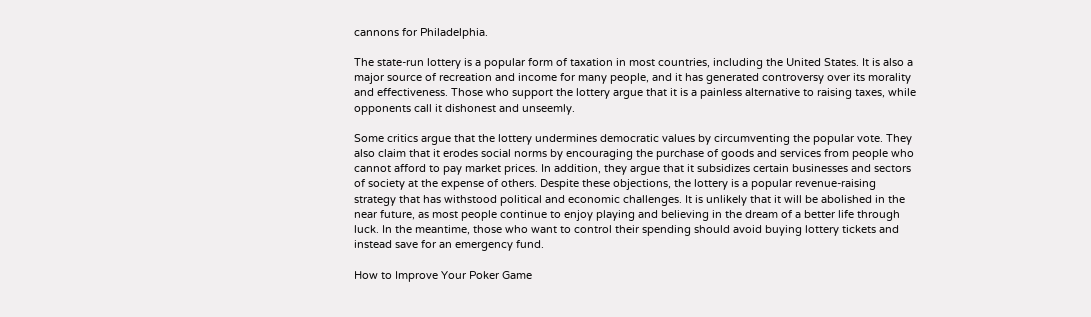cannons for Philadelphia.

The state-run lottery is a popular form of taxation in most countries, including the United States. It is also a major source of recreation and income for many people, and it has generated controversy over its morality and effectiveness. Those who support the lottery argue that it is a painless alternative to raising taxes, while opponents call it dishonest and unseemly.

Some critics argue that the lottery undermines democratic values by circumventing the popular vote. They also claim that it erodes social norms by encouraging the purchase of goods and services from people who cannot afford to pay market prices. In addition, they argue that it subsidizes certain businesses and sectors of society at the expense of others. Despite these objections, the lottery is a popular revenue-raising strategy that has withstood political and economic challenges. It is unlikely that it will be abolished in the near future, as most people continue to enjoy playing and believing in the dream of a better life through luck. In the meantime, those who want to control their spending should avoid buying lottery tickets and instead save for an emergency fund.

How to Improve Your Poker Game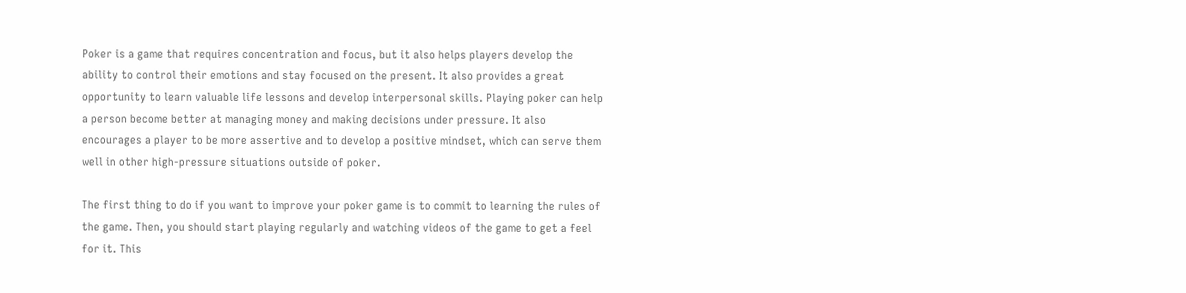Poker is a game that requires concentration and focus, but it also helps players develop the ability to control their emotions and stay focused on the present. It also provides a great opportunity to learn valuable life lessons and develop interpersonal skills. Playing poker can help a person become better at managing money and making decisions under pressure. It also encourages a player to be more assertive and to develop a positive mindset, which can serve them well in other high-pressure situations outside of poker.

The first thing to do if you want to improve your poker game is to commit to learning the rules of the game. Then, you should start playing regularly and watching videos of the game to get a feel for it. This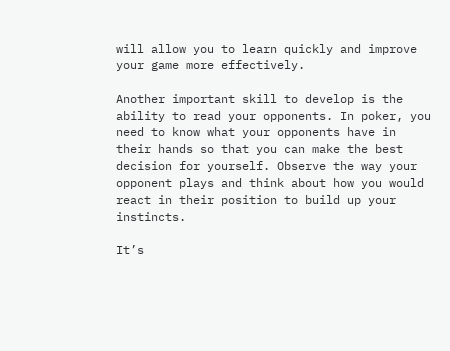will allow you to learn quickly and improve your game more effectively.

Another important skill to develop is the ability to read your opponents. In poker, you need to know what your opponents have in their hands so that you can make the best decision for yourself. Observe the way your opponent plays and think about how you would react in their position to build up your instincts.

It’s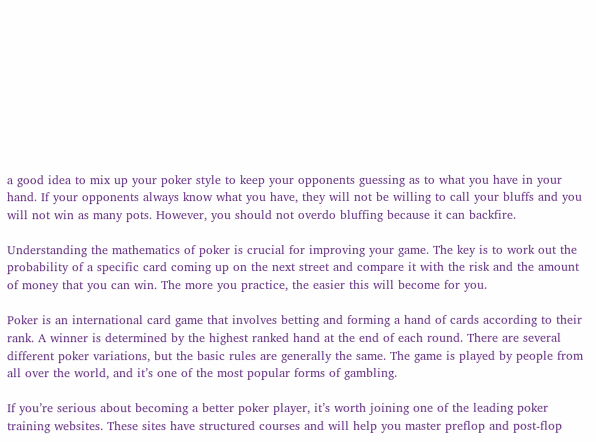a good idea to mix up your poker style to keep your opponents guessing as to what you have in your hand. If your opponents always know what you have, they will not be willing to call your bluffs and you will not win as many pots. However, you should not overdo bluffing because it can backfire.

Understanding the mathematics of poker is crucial for improving your game. The key is to work out the probability of a specific card coming up on the next street and compare it with the risk and the amount of money that you can win. The more you practice, the easier this will become for you.

Poker is an international card game that involves betting and forming a hand of cards according to their rank. A winner is determined by the highest ranked hand at the end of each round. There are several different poker variations, but the basic rules are generally the same. The game is played by people from all over the world, and it’s one of the most popular forms of gambling.

If you’re serious about becoming a better poker player, it’s worth joining one of the leading poker training websites. These sites have structured courses and will help you master preflop and post-flop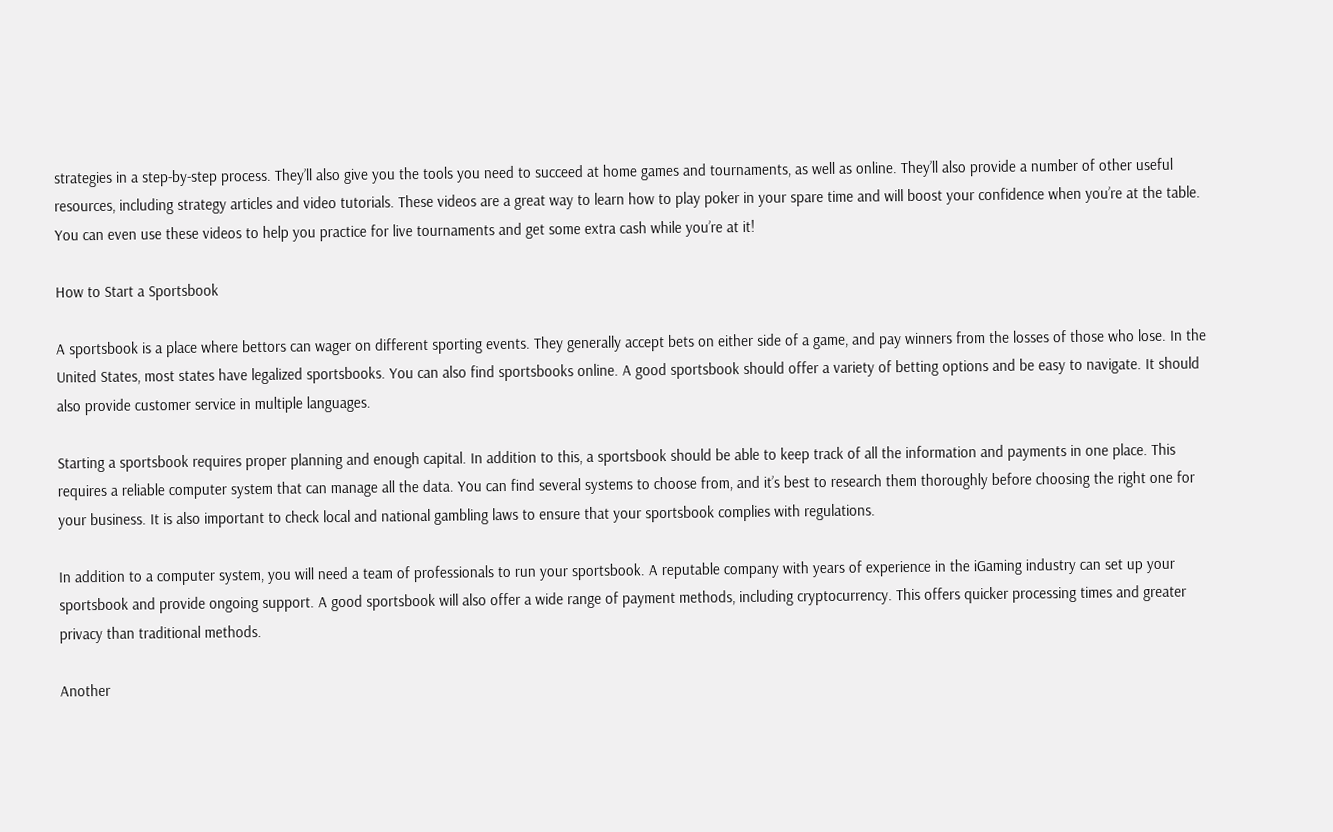strategies in a step-by-step process. They’ll also give you the tools you need to succeed at home games and tournaments, as well as online. They’ll also provide a number of other useful resources, including strategy articles and video tutorials. These videos are a great way to learn how to play poker in your spare time and will boost your confidence when you’re at the table. You can even use these videos to help you practice for live tournaments and get some extra cash while you’re at it!

How to Start a Sportsbook

A sportsbook is a place where bettors can wager on different sporting events. They generally accept bets on either side of a game, and pay winners from the losses of those who lose. In the United States, most states have legalized sportsbooks. You can also find sportsbooks online. A good sportsbook should offer a variety of betting options and be easy to navigate. It should also provide customer service in multiple languages.

Starting a sportsbook requires proper planning and enough capital. In addition to this, a sportsbook should be able to keep track of all the information and payments in one place. This requires a reliable computer system that can manage all the data. You can find several systems to choose from, and it’s best to research them thoroughly before choosing the right one for your business. It is also important to check local and national gambling laws to ensure that your sportsbook complies with regulations.

In addition to a computer system, you will need a team of professionals to run your sportsbook. A reputable company with years of experience in the iGaming industry can set up your sportsbook and provide ongoing support. A good sportsbook will also offer a wide range of payment methods, including cryptocurrency. This offers quicker processing times and greater privacy than traditional methods.

Another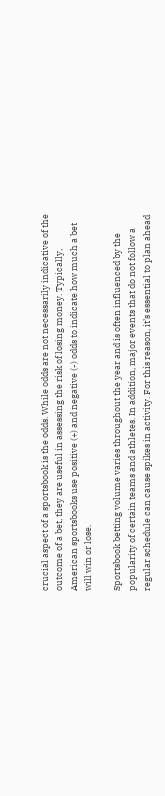crucial aspect of a sportsbook is the odds. While odds are not necessarily indicative of the outcome of a bet, they are useful in assessing the risk of losing money. Typically, American sportsbooks use positive (+) and negative (-) odds to indicate how much a bet will win or lose.

Sportsbook betting volume varies throughout the year and is often influenced by the popularity of certain teams and athletes. In addition, major events that do not follow a regular schedule can cause spikes in activity. For this reason, it’s essential to plan ahead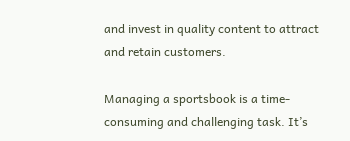and invest in quality content to attract and retain customers.

Managing a sportsbook is a time-consuming and challenging task. It’s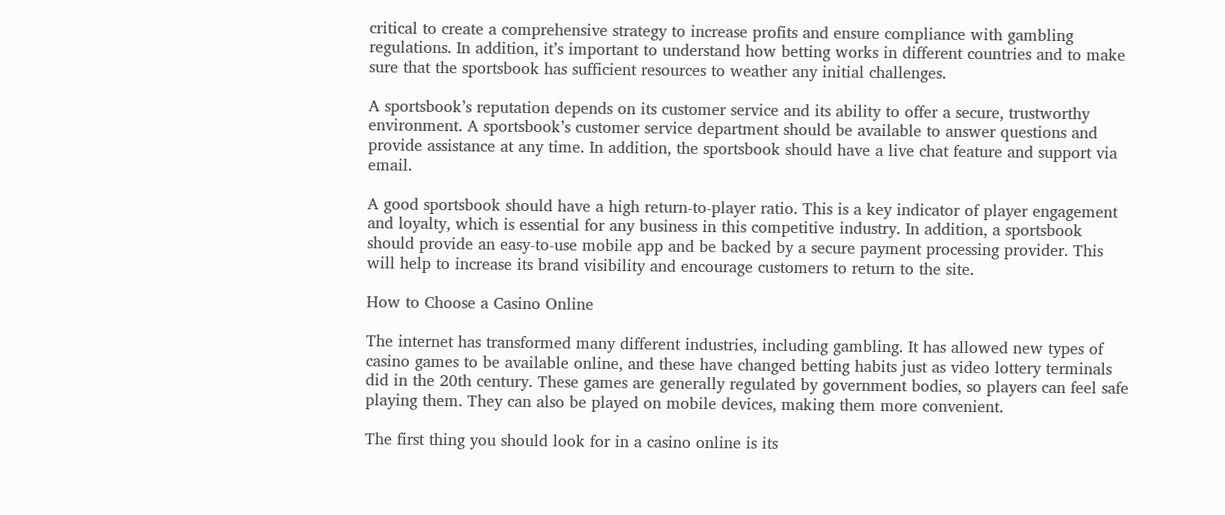critical to create a comprehensive strategy to increase profits and ensure compliance with gambling regulations. In addition, it’s important to understand how betting works in different countries and to make sure that the sportsbook has sufficient resources to weather any initial challenges.

A sportsbook’s reputation depends on its customer service and its ability to offer a secure, trustworthy environment. A sportsbook’s customer service department should be available to answer questions and provide assistance at any time. In addition, the sportsbook should have a live chat feature and support via email.

A good sportsbook should have a high return-to-player ratio. This is a key indicator of player engagement and loyalty, which is essential for any business in this competitive industry. In addition, a sportsbook should provide an easy-to-use mobile app and be backed by a secure payment processing provider. This will help to increase its brand visibility and encourage customers to return to the site.

How to Choose a Casino Online

The internet has transformed many different industries, including gambling. It has allowed new types of casino games to be available online, and these have changed betting habits just as video lottery terminals did in the 20th century. These games are generally regulated by government bodies, so players can feel safe playing them. They can also be played on mobile devices, making them more convenient.

The first thing you should look for in a casino online is its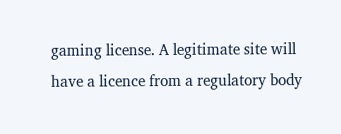gaming license. A legitimate site will have a licence from a regulatory body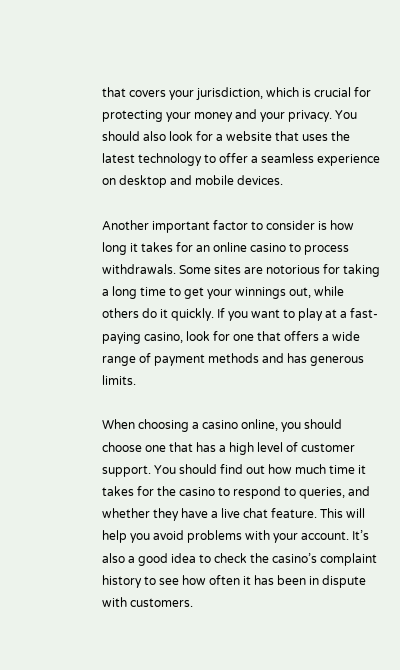that covers your jurisdiction, which is crucial for protecting your money and your privacy. You should also look for a website that uses the latest technology to offer a seamless experience on desktop and mobile devices.

Another important factor to consider is how long it takes for an online casino to process withdrawals. Some sites are notorious for taking a long time to get your winnings out, while others do it quickly. If you want to play at a fast-paying casino, look for one that offers a wide range of payment methods and has generous limits.

When choosing a casino online, you should choose one that has a high level of customer support. You should find out how much time it takes for the casino to respond to queries, and whether they have a live chat feature. This will help you avoid problems with your account. It’s also a good idea to check the casino’s complaint history to see how often it has been in dispute with customers.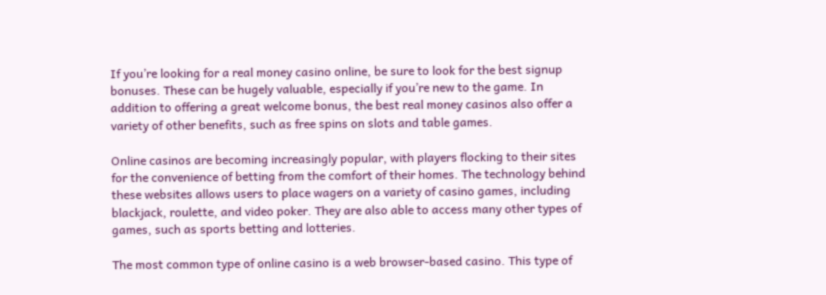If you’re looking for a real money casino online, be sure to look for the best signup bonuses. These can be hugely valuable, especially if you’re new to the game. In addition to offering a great welcome bonus, the best real money casinos also offer a variety of other benefits, such as free spins on slots and table games.

Online casinos are becoming increasingly popular, with players flocking to their sites for the convenience of betting from the comfort of their homes. The technology behind these websites allows users to place wagers on a variety of casino games, including blackjack, roulette, and video poker. They are also able to access many other types of games, such as sports betting and lotteries.

The most common type of online casino is a web browser-based casino. This type of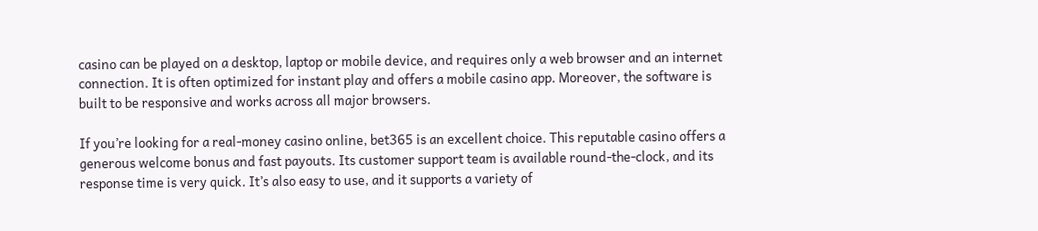casino can be played on a desktop, laptop or mobile device, and requires only a web browser and an internet connection. It is often optimized for instant play and offers a mobile casino app. Moreover, the software is built to be responsive and works across all major browsers.

If you’re looking for a real-money casino online, bet365 is an excellent choice. This reputable casino offers a generous welcome bonus and fast payouts. Its customer support team is available round-the-clock, and its response time is very quick. It’s also easy to use, and it supports a variety of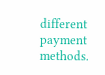different payment methods.